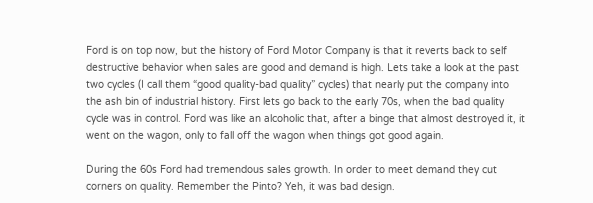Ford is on top now, but the history of Ford Motor Company is that it reverts back to self destructive behavior when sales are good and demand is high. Lets take a look at the past two cycles (I call them “good quality-bad quality” cycles) that nearly put the company into the ash bin of industrial history. First lets go back to the early 70s, when the bad quality cycle was in control. Ford was like an alcoholic that, after a binge that almost destroyed it, it went on the wagon, only to fall off the wagon when things got good again.

During the 60s Ford had tremendous sales growth. In order to meet demand they cut corners on quality. Remember the Pinto? Yeh, it was bad design.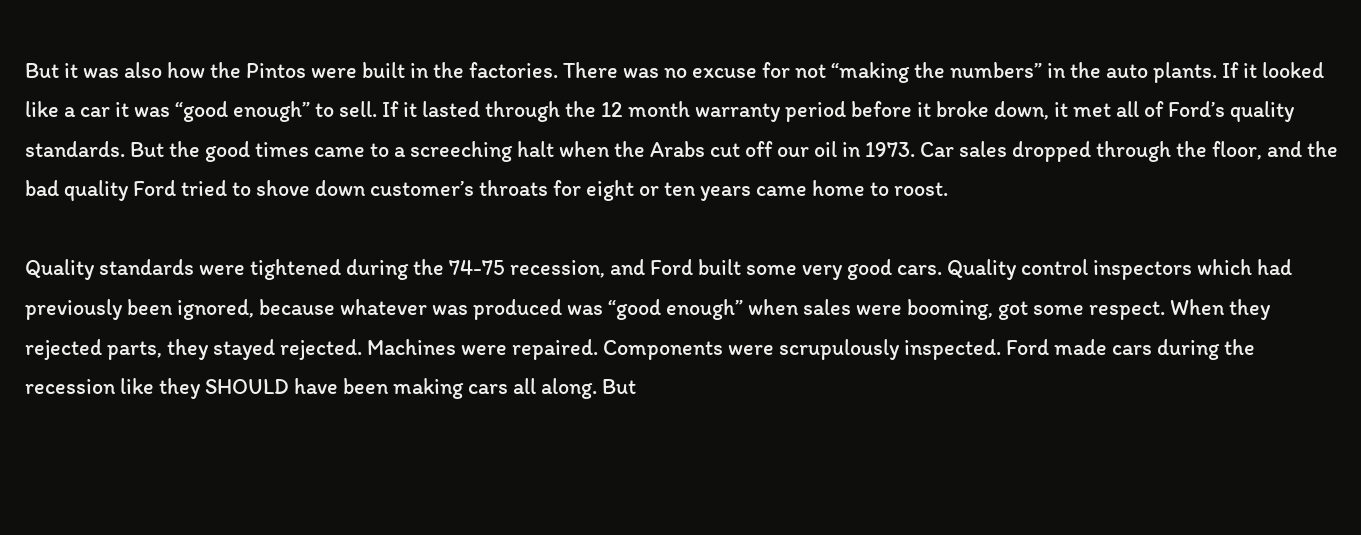But it was also how the Pintos were built in the factories. There was no excuse for not “making the numbers” in the auto plants. If it looked like a car it was “good enough” to sell. If it lasted through the 12 month warranty period before it broke down, it met all of Ford’s quality standards. But the good times came to a screeching halt when the Arabs cut off our oil in 1973. Car sales dropped through the floor, and the bad quality Ford tried to shove down customer’s throats for eight or ten years came home to roost.

Quality standards were tightened during the 74-75 recession, and Ford built some very good cars. Quality control inspectors which had previously been ignored, because whatever was produced was “good enough” when sales were booming, got some respect. When they rejected parts, they stayed rejected. Machines were repaired. Components were scrupulously inspected. Ford made cars during the recession like they SHOULD have been making cars all along. But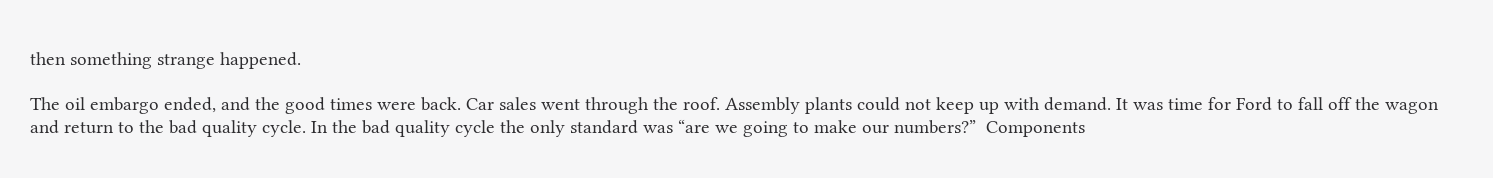then something strange happened.

The oil embargo ended, and the good times were back. Car sales went through the roof. Assembly plants could not keep up with demand. It was time for Ford to fall off the wagon and return to the bad quality cycle. In the bad quality cycle the only standard was “are we going to make our numbers?”  Components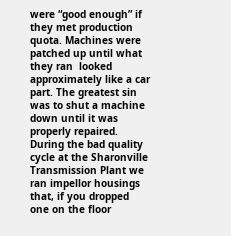were “good enough” if they met production quota. Machines were patched up until what they ran  looked approximately like a car part. The greatest sin was to shut a machine down until it was properly repaired. During the bad quality cycle at the Sharonville Transmission Plant we ran impellor housings that, if you dropped one on the floor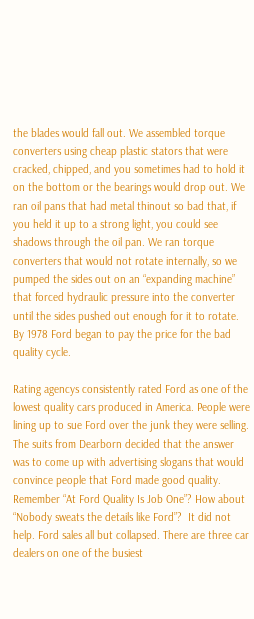the blades would fall out. We assembled torque converters using cheap plastic stators that were cracked, chipped, and you sometimes had to hold it on the bottom or the bearings would drop out. We ran oil pans that had metal thinout so bad that, if you held it up to a strong light, you could see shadows through the oil pan. We ran torque converters that would not rotate internally, so we pumped the sides out on an “expanding machine” that forced hydraulic pressure into the converter until the sides pushed out enough for it to rotate. By 1978 Ford began to pay the price for the bad quality cycle.

Rating agencys consistently rated Ford as one of the lowest quality cars produced in America. People were lining up to sue Ford over the junk they were selling. The suits from Dearborn decided that the answer was to come up with advertising slogans that would convince people that Ford made good quality. Remember “At Ford Quality Is Job One”? How about “Nobody sweats the details like Ford”?  It did not help. Ford sales all but collapsed. There are three car dealers on one of the busiest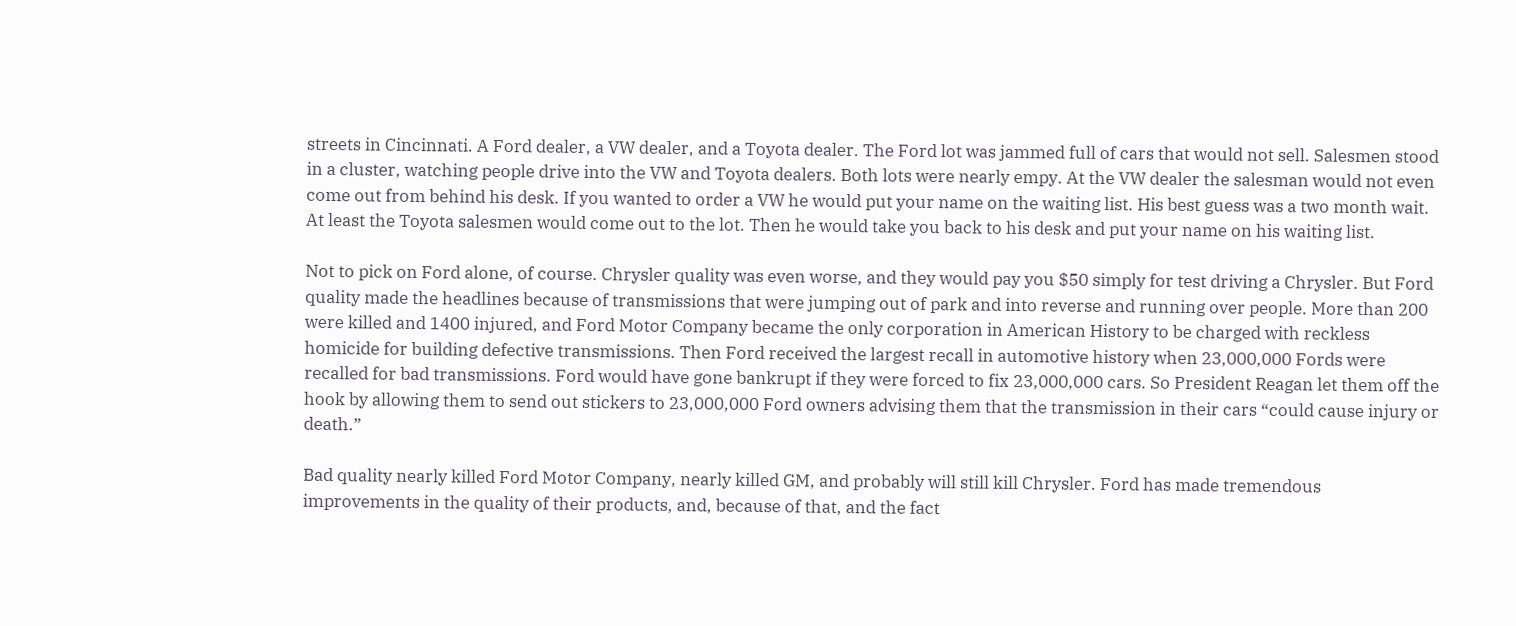streets in Cincinnati. A Ford dealer, a VW dealer, and a Toyota dealer. The Ford lot was jammed full of cars that would not sell. Salesmen stood in a cluster, watching people drive into the VW and Toyota dealers. Both lots were nearly empy. At the VW dealer the salesman would not even come out from behind his desk. If you wanted to order a VW he would put your name on the waiting list. His best guess was a two month wait. At least the Toyota salesmen would come out to the lot. Then he would take you back to his desk and put your name on his waiting list.

Not to pick on Ford alone, of course. Chrysler quality was even worse, and they would pay you $50 simply for test driving a Chrysler. But Ford quality made the headlines because of transmissions that were jumping out of park and into reverse and running over people. More than 200 were killed and 1400 injured, and Ford Motor Company became the only corporation in American History to be charged with reckless homicide for building defective transmissions. Then Ford received the largest recall in automotive history when 23,000,000 Fords were recalled for bad transmissions. Ford would have gone bankrupt if they were forced to fix 23,000,000 cars. So President Reagan let them off the hook by allowing them to send out stickers to 23,000,000 Ford owners advising them that the transmission in their cars “could cause injury or death.”

Bad quality nearly killed Ford Motor Company, nearly killed GM, and probably will still kill Chrysler. Ford has made tremendous improvements in the quality of their products, and, because of that, and the fact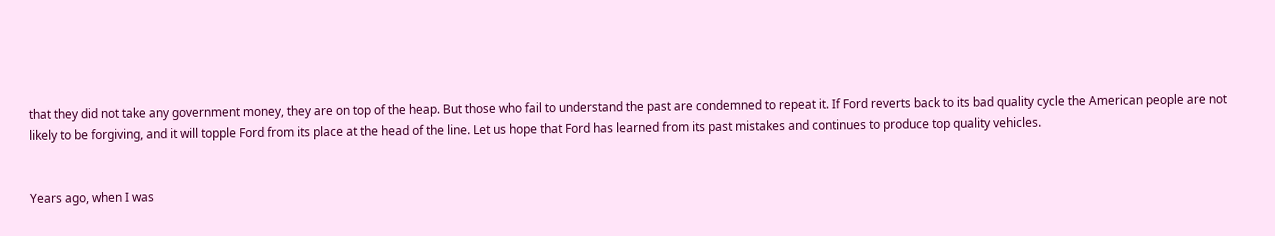that they did not take any government money, they are on top of the heap. But those who fail to understand the past are condemned to repeat it. If Ford reverts back to its bad quality cycle the American people are not likely to be forgiving, and it will topple Ford from its place at the head of the line. Let us hope that Ford has learned from its past mistakes and continues to produce top quality vehicles.


Years ago, when I was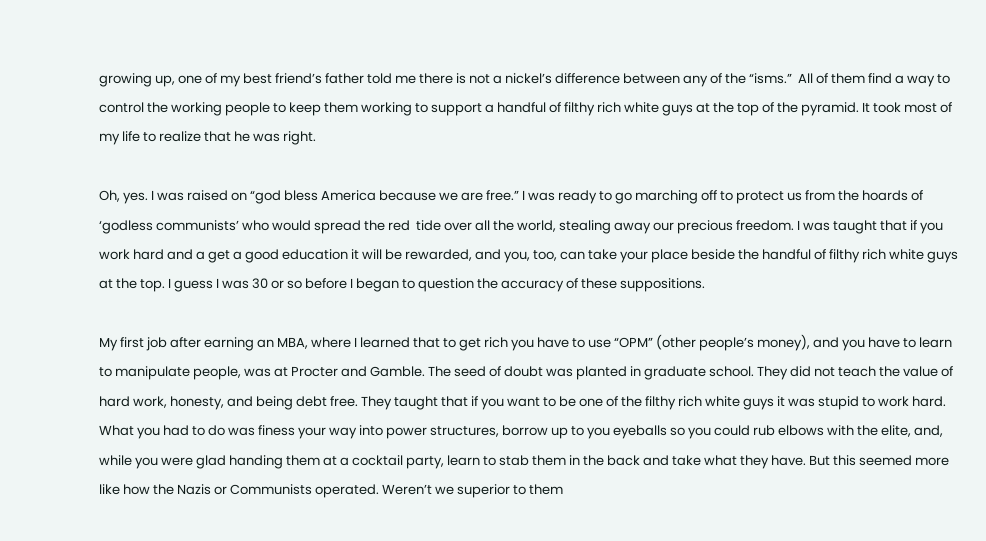growing up, one of my best friend’s father told me there is not a nickel’s difference between any of the “isms.”  All of them find a way to control the working people to keep them working to support a handful of filthy rich white guys at the top of the pyramid. It took most of my life to realize that he was right.

Oh, yes. I was raised on “god bless America because we are free.” I was ready to go marching off to protect us from the hoards of ‘godless communists’ who would spread the red  tide over all the world, stealing away our precious freedom. I was taught that if you work hard and a get a good education it will be rewarded, and you, too, can take your place beside the handful of filthy rich white guys at the top. I guess I was 30 or so before I began to question the accuracy of these suppositions.

My first job after earning an MBA, where I learned that to get rich you have to use “OPM” (other people’s money), and you have to learn to manipulate people, was at Procter and Gamble. The seed of doubt was planted in graduate school. They did not teach the value of hard work, honesty, and being debt free. They taught that if you want to be one of the filthy rich white guys it was stupid to work hard. What you had to do was finess your way into power structures, borrow up to you eyeballs so you could rub elbows with the elite, and, while you were glad handing them at a cocktail party, learn to stab them in the back and take what they have. But this seemed more like how the Nazis or Communists operated. Weren’t we superior to them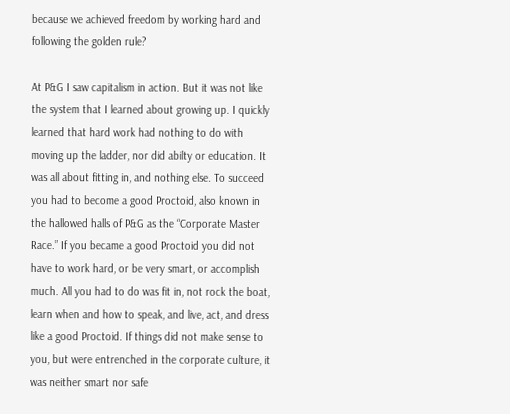because we achieved freedom by working hard and following the golden rule?

At P&G I saw capitalism in action. But it was not like the system that I learned about growing up. I quickly learned that hard work had nothing to do with moving up the ladder, nor did abilty or education. It was all about fitting in, and nothing else. To succeed you had to become a good Proctoid, also known in the hallowed halls of P&G as the “Corporate Master Race.” If you became a good Proctoid you did not have to work hard, or be very smart, or accomplish much. All you had to do was fit in, not rock the boat, learn when and how to speak, and live, act, and dress like a good Proctoid. If things did not make sense to you, but were entrenched in the corporate culture, it was neither smart nor safe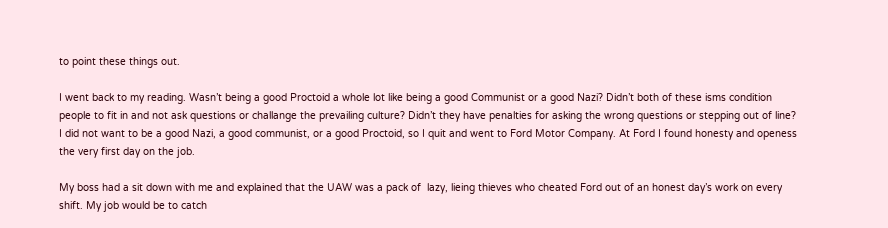to point these things out.

I went back to my reading. Wasn’t being a good Proctoid a whole lot like being a good Communist or a good Nazi? Didn’t both of these isms condition people to fit in and not ask questions or challange the prevailing culture? Didn’t they have penalties for asking the wrong questions or stepping out of line? I did not want to be a good Nazi, a good communist, or a good Proctoid, so I quit and went to Ford Motor Company. At Ford I found honesty and openess the very first day on the job.

My boss had a sit down with me and explained that the UAW was a pack of  lazy, lieing thieves who cheated Ford out of an honest day’s work on every shift. My job would be to catch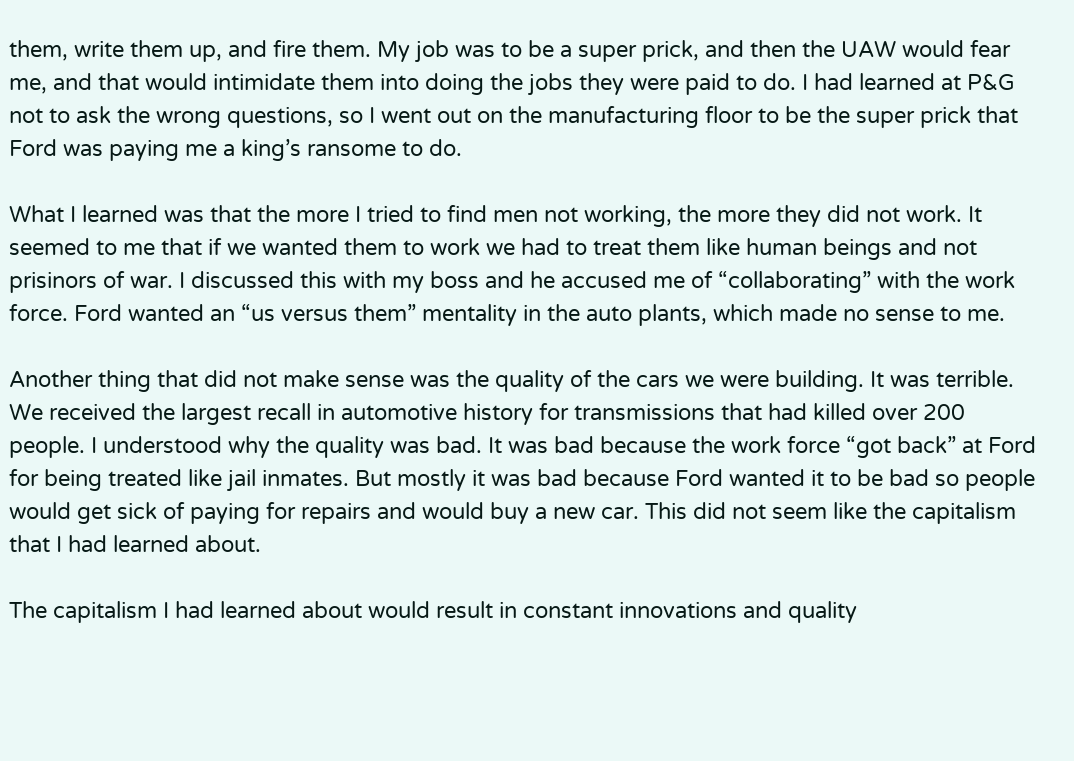them, write them up, and fire them. My job was to be a super prick, and then the UAW would fear me, and that would intimidate them into doing the jobs they were paid to do. I had learned at P&G not to ask the wrong questions, so I went out on the manufacturing floor to be the super prick that Ford was paying me a king’s ransome to do.

What I learned was that the more I tried to find men not working, the more they did not work. It seemed to me that if we wanted them to work we had to treat them like human beings and not prisinors of war. I discussed this with my boss and he accused me of “collaborating” with the work force. Ford wanted an “us versus them” mentality in the auto plants, which made no sense to me.

Another thing that did not make sense was the quality of the cars we were building. It was terrible. We received the largest recall in automotive history for transmissions that had killed over 200 people. I understood why the quality was bad. It was bad because the work force “got back” at Ford for being treated like jail inmates. But mostly it was bad because Ford wanted it to be bad so people would get sick of paying for repairs and would buy a new car. This did not seem like the capitalism that I had learned about.

The capitalism I had learned about would result in constant innovations and quality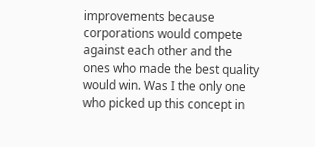improvements because corporations would compete against each other and the ones who made the best quality would win. Was I the only one who picked up this concept in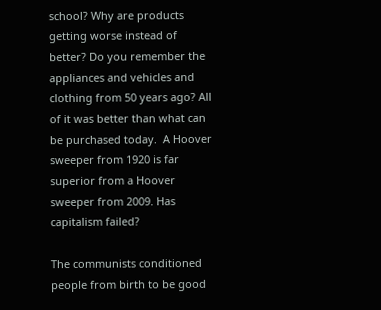school? Why are products getting worse instead of better? Do you remember the appliances and vehicles and clothing from 50 years ago? All of it was better than what can be purchased today.  A Hoover sweeper from 1920 is far superior from a Hoover sweeper from 2009. Has capitalism failed?

The communists conditioned people from birth to be good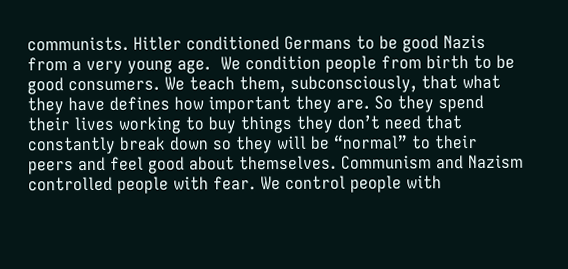communists. Hitler conditioned Germans to be good Nazis from a very young age.  We condition people from birth to be good consumers. We teach them, subconsciously, that what they have defines how important they are. So they spend their lives working to buy things they don’t need that constantly break down so they will be “normal” to their peers and feel good about themselves. Communism and Nazism controlled people with fear. We control people with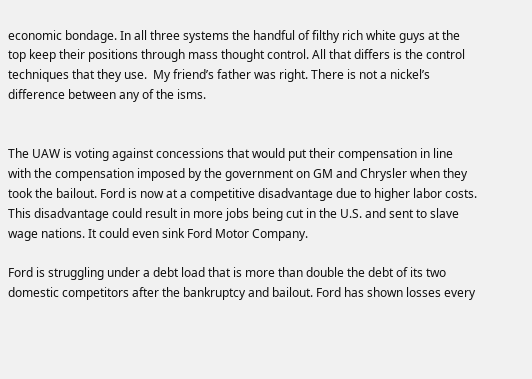economic bondage. In all three systems the handful of filthy rich white guys at the top keep their positions through mass thought control. All that differs is the control techniques that they use.  My friend’s father was right. There is not a nickel’s difference between any of the isms.


The UAW is voting against concessions that would put their compensation in line with the compensation imposed by the government on GM and Chrysler when they took the bailout. Ford is now at a competitive disadvantage due to higher labor costs. This disadvantage could result in more jobs being cut in the U.S. and sent to slave wage nations. It could even sink Ford Motor Company.

Ford is struggling under a debt load that is more than double the debt of its two domestic competitors after the bankruptcy and bailout. Ford has shown losses every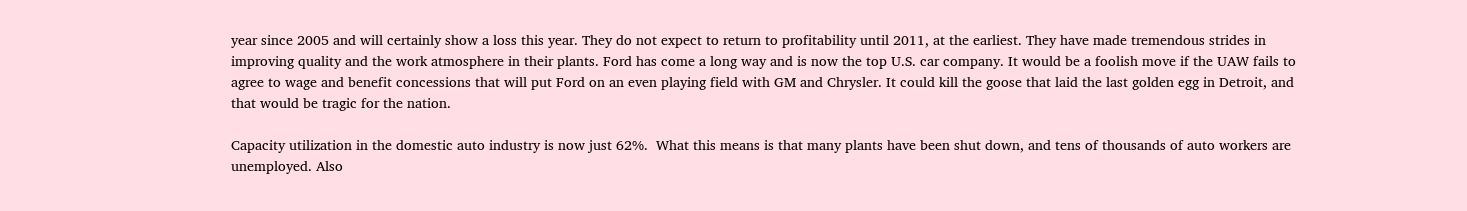year since 2005 and will certainly show a loss this year. They do not expect to return to profitability until 2011, at the earliest. They have made tremendous strides in improving quality and the work atmosphere in their plants. Ford has come a long way and is now the top U.S. car company. It would be a foolish move if the UAW fails to agree to wage and benefit concessions that will put Ford on an even playing field with GM and Chrysler. It could kill the goose that laid the last golden egg in Detroit, and that would be tragic for the nation.

Capacity utilization in the domestic auto industry is now just 62%.  What this means is that many plants have been shut down, and tens of thousands of auto workers are unemployed. Also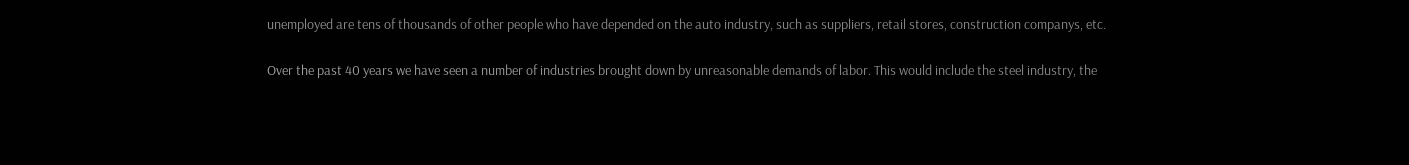unemployed are tens of thousands of other people who have depended on the auto industry, such as suppliers, retail stores, construction companys, etc.

Over the past 40 years we have seen a number of industries brought down by unreasonable demands of labor. This would include the steel industry, the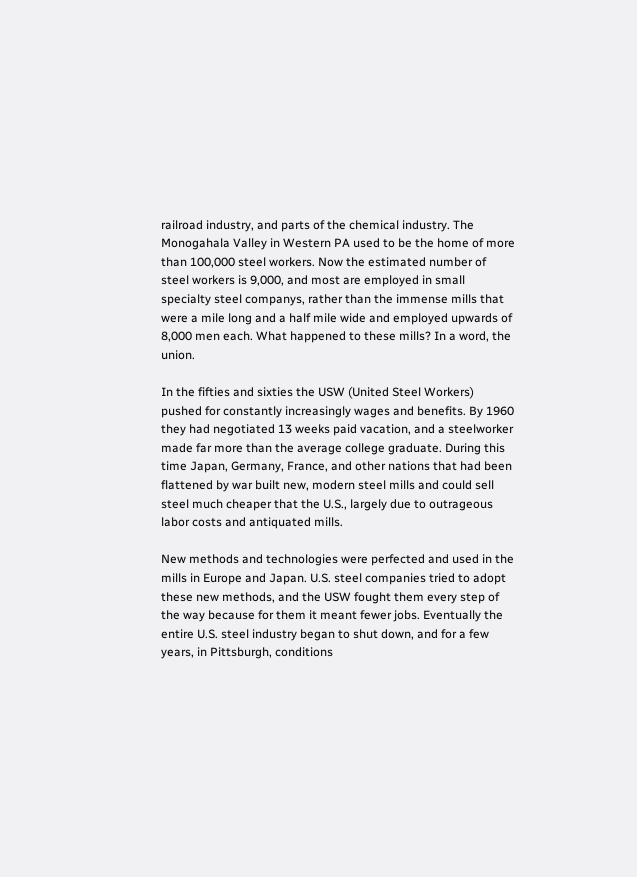railroad industry, and parts of the chemical industry. The Monogahala Valley in Western PA used to be the home of more than 100,000 steel workers. Now the estimated number of steel workers is 9,000, and most are employed in small specialty steel companys, rather than the immense mills that were a mile long and a half mile wide and employed upwards of 8,000 men each. What happened to these mills? In a word, the union.

In the fifties and sixties the USW (United Steel Workers) pushed for constantly increasingly wages and benefits. By 1960 they had negotiated 13 weeks paid vacation, and a steelworker made far more than the average college graduate. During this time Japan, Germany, France, and other nations that had been flattened by war built new, modern steel mills and could sell steel much cheaper that the U.S., largely due to outrageous labor costs and antiquated mills.

New methods and technologies were perfected and used in the mills in Europe and Japan. U.S. steel companies tried to adopt these new methods, and the USW fought them every step of the way because for them it meant fewer jobs. Eventually the entire U.S. steel industry began to shut down, and for a few years, in Pittsburgh, conditions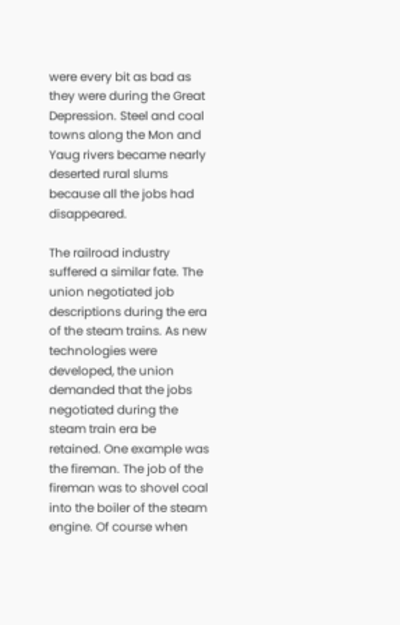were every bit as bad as they were during the Great Depression. Steel and coal towns along the Mon and Yaug rivers became nearly deserted rural slums because all the jobs had disappeared.

The railroad industry suffered a similar fate. The union negotiated job descriptions during the era of the steam trains. As new technologies were developed, the union demanded that the jobs negotiated during the steam train era be retained. One example was the fireman. The job of the fireman was to shovel coal into the boiler of the steam engine. Of course when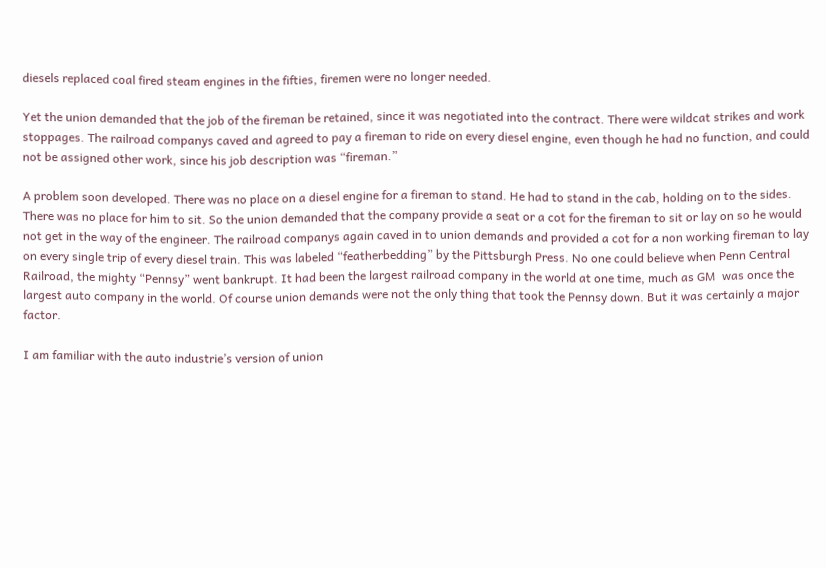diesels replaced coal fired steam engines in the fifties, firemen were no longer needed.

Yet the union demanded that the job of the fireman be retained, since it was negotiated into the contract. There were wildcat strikes and work stoppages. The railroad companys caved and agreed to pay a fireman to ride on every diesel engine, even though he had no function, and could not be assigned other work, since his job description was “fireman.”

A problem soon developed. There was no place on a diesel engine for a fireman to stand. He had to stand in the cab, holding on to the sides. There was no place for him to sit. So the union demanded that the company provide a seat or a cot for the fireman to sit or lay on so he would not get in the way of the engineer. The railroad companys again caved in to union demands and provided a cot for a non working fireman to lay on every single trip of every diesel train. This was labeled “featherbedding” by the Pittsburgh Press. No one could believe when Penn Central Railroad, the mighty “Pennsy” went bankrupt. It had been the largest railroad company in the world at one time, much as GM  was once the largest auto company in the world. Of course union demands were not the only thing that took the Pennsy down. But it was certainly a major factor.

I am familiar with the auto industrie’s version of union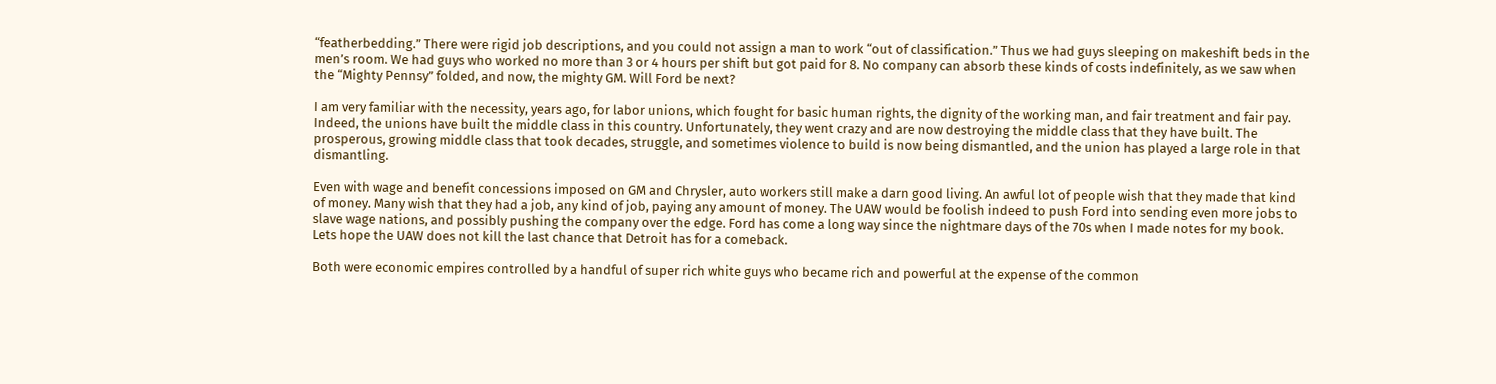“featherbedding.” There were rigid job descriptions, and you could not assign a man to work “out of classification.” Thus we had guys sleeping on makeshift beds in the men’s room. We had guys who worked no more than 3 or 4 hours per shift but got paid for 8. No company can absorb these kinds of costs indefinitely, as we saw when the “Mighty Pennsy” folded, and now, the mighty GM. Will Ford be next?

I am very familiar with the necessity, years ago, for labor unions, which fought for basic human rights, the dignity of the working man, and fair treatment and fair pay. Indeed, the unions have built the middle class in this country. Unfortunately, they went crazy and are now destroying the middle class that they have built. The prosperous, growing middle class that took decades, struggle, and sometimes violence to build is now being dismantled, and the union has played a large role in that dismantling.

Even with wage and benefit concessions imposed on GM and Chrysler, auto workers still make a darn good living. An awful lot of people wish that they made that kind of money. Many wish that they had a job, any kind of job, paying any amount of money. The UAW would be foolish indeed to push Ford into sending even more jobs to slave wage nations, and possibly pushing the company over the edge. Ford has come a long way since the nightmare days of the 70s when I made notes for my book. Lets hope the UAW does not kill the last chance that Detroit has for a comeback.

Both were economic empires controlled by a handful of super rich white guys who became rich and powerful at the expense of the common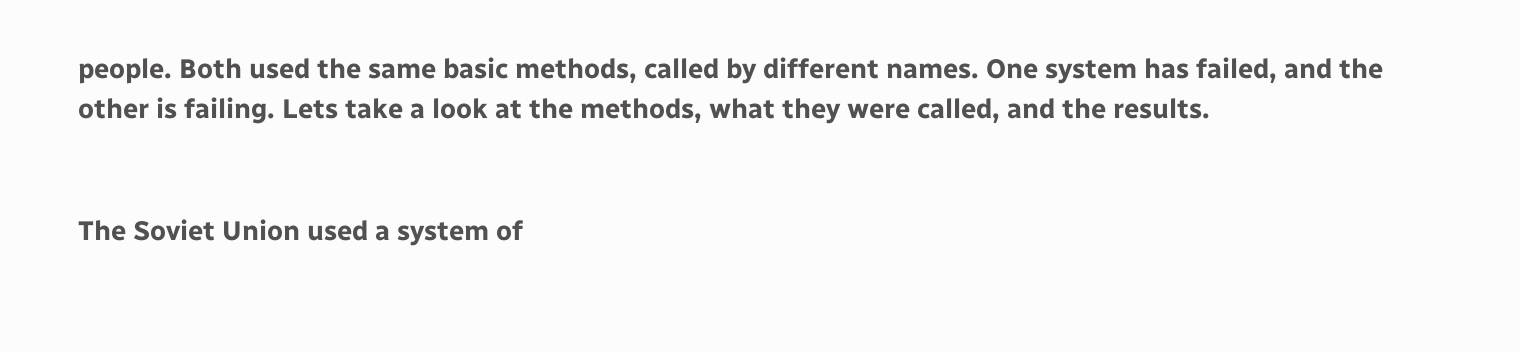people. Both used the same basic methods, called by different names. One system has failed, and the other is failing. Lets take a look at the methods, what they were called, and the results.


The Soviet Union used a system of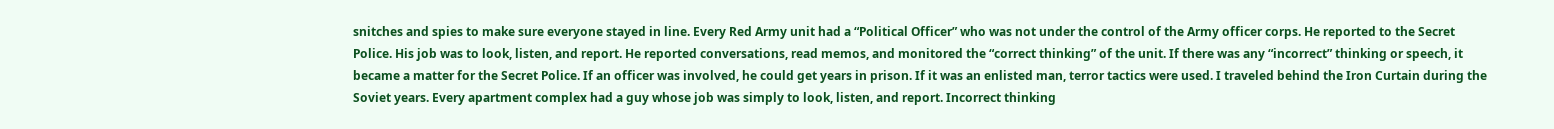snitches and spies to make sure everyone stayed in line. Every Red Army unit had a “Political Officer” who was not under the control of the Army officer corps. He reported to the Secret Police. His job was to look, listen, and report. He reported conversations, read memos, and monitored the “correct thinking” of the unit. If there was any “incorrect” thinking or speech, it became a matter for the Secret Police. If an officer was involved, he could get years in prison. If it was an enlisted man, terror tactics were used. I traveled behind the Iron Curtain during the Soviet years. Every apartment complex had a guy whose job was simply to look, listen, and report. Incorrect thinking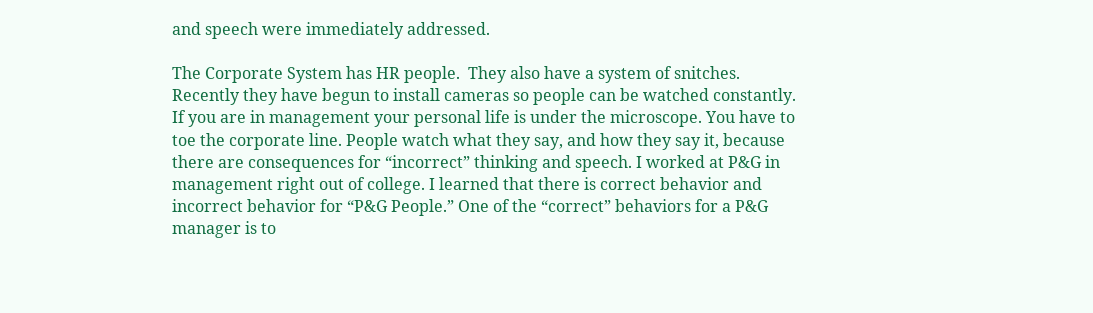and speech were immediately addressed.

The Corporate System has HR people.  They also have a system of snitches. Recently they have begun to install cameras so people can be watched constantly. If you are in management your personal life is under the microscope. You have to toe the corporate line. People watch what they say, and how they say it, because there are consequences for “incorrect” thinking and speech. I worked at P&G in management right out of college. I learned that there is correct behavior and incorrect behavior for “P&G People.” One of the “correct” behaviors for a P&G manager is to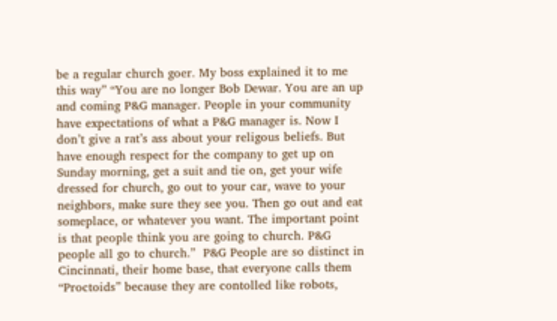be a regular church goer. My boss explained it to me this way” “You are no longer Bob Dewar. You are an up and coming P&G manager. People in your community have expectations of what a P&G manager is. Now I don’t give a rat’s ass about your religous beliefs. But have enough respect for the company to get up on Sunday morning, get a suit and tie on, get your wife dressed for church, go out to your car, wave to your neighbors, make sure they see you. Then go out and eat someplace, or whatever you want. The important point is that people think you are going to church. P&G people all go to church.”  P&G People are so distinct in Cincinnati, their home base, that everyone calls them “Proctoids” because they are contolled like robots,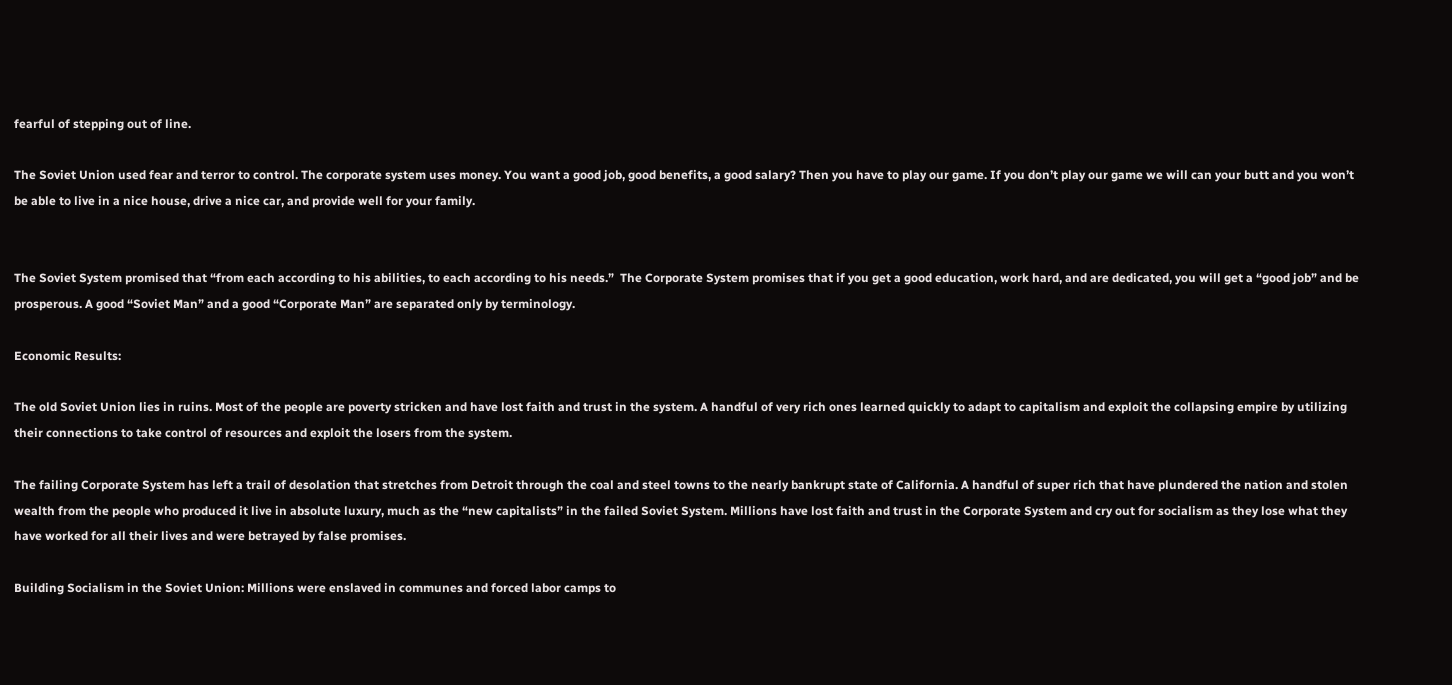fearful of stepping out of line.

The Soviet Union used fear and terror to control. The corporate system uses money. You want a good job, good benefits, a good salary? Then you have to play our game. If you don’t play our game we will can your butt and you won’t be able to live in a nice house, drive a nice car, and provide well for your family.


The Soviet System promised that “from each according to his abilities, to each according to his needs.”  The Corporate System promises that if you get a good education, work hard, and are dedicated, you will get a “good job” and be prosperous. A good “Soviet Man” and a good “Corporate Man” are separated only by terminology.

Economic Results:

The old Soviet Union lies in ruins. Most of the people are poverty stricken and have lost faith and trust in the system. A handful of very rich ones learned quickly to adapt to capitalism and exploit the collapsing empire by utilizing their connections to take control of resources and exploit the losers from the system.

The failing Corporate System has left a trail of desolation that stretches from Detroit through the coal and steel towns to the nearly bankrupt state of California. A handful of super rich that have plundered the nation and stolen wealth from the people who produced it live in absolute luxury, much as the “new capitalists” in the failed Soviet System. Millions have lost faith and trust in the Corporate System and cry out for socialism as they lose what they have worked for all their lives and were betrayed by false promises.

Building Socialism in the Soviet Union: Millions were enslaved in communes and forced labor camps to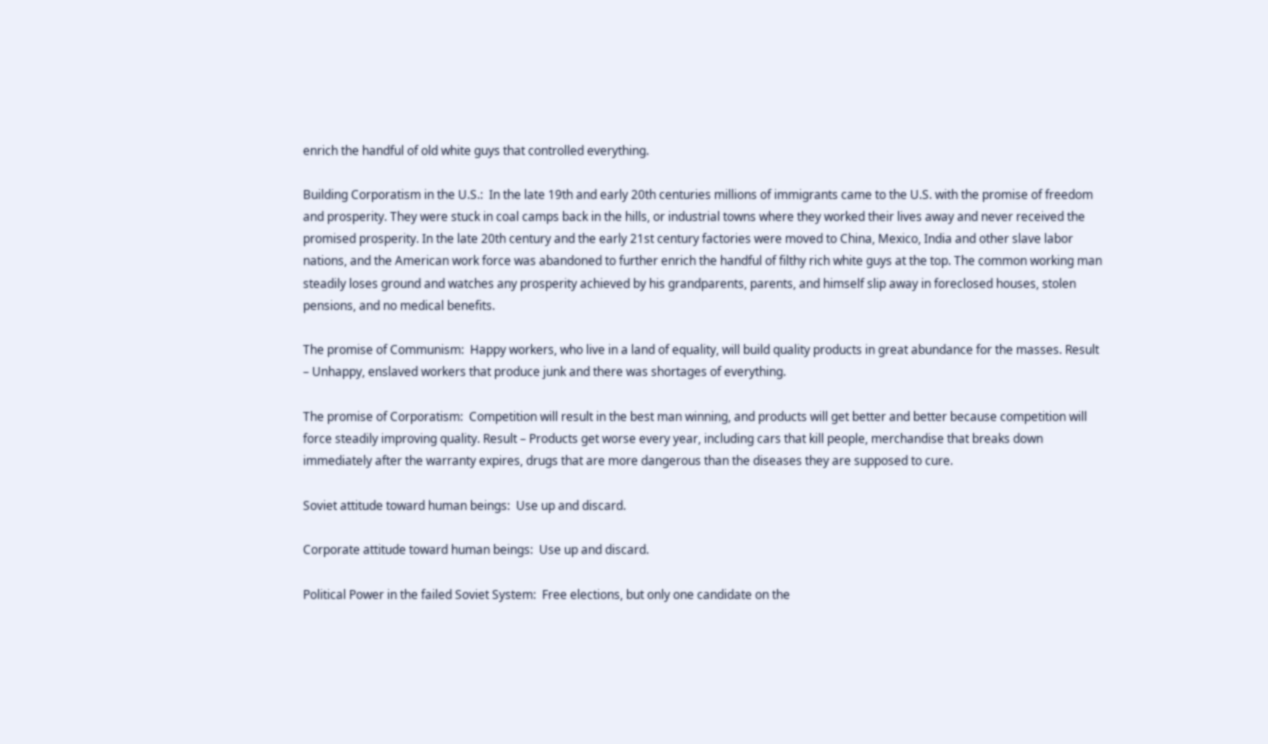enrich the handful of old white guys that controlled everything.

Building Corporatism in the U.S.:  In the late 19th and early 20th centuries millions of immigrants came to the U.S. with the promise of freedom and prosperity. They were stuck in coal camps back in the hills, or industrial towns where they worked their lives away and never received the promised prosperity. In the late 20th century and the early 21st century factories were moved to China, Mexico, India and other slave labor nations, and the American work force was abandoned to further enrich the handful of filthy rich white guys at the top. The common working man steadily loses ground and watches any prosperity achieved by his grandparents, parents, and himself slip away in foreclosed houses, stolen pensions, and no medical benefits.

The promise of Communism:  Happy workers, who live in a land of equality, will build quality products in great abundance for the masses. Result – Unhappy, enslaved workers that produce junk and there was shortages of everything.

The promise of Corporatism:  Competition will result in the best man winning, and products will get better and better because competition will force steadily improving quality. Result – Products get worse every year, including cars that kill people, merchandise that breaks down immediately after the warranty expires, drugs that are more dangerous than the diseases they are supposed to cure.

Soviet attitude toward human beings:  Use up and discard.

Corporate attitude toward human beings:  Use up and discard.

Political Power in the failed Soviet System:  Free elections, but only one candidate on the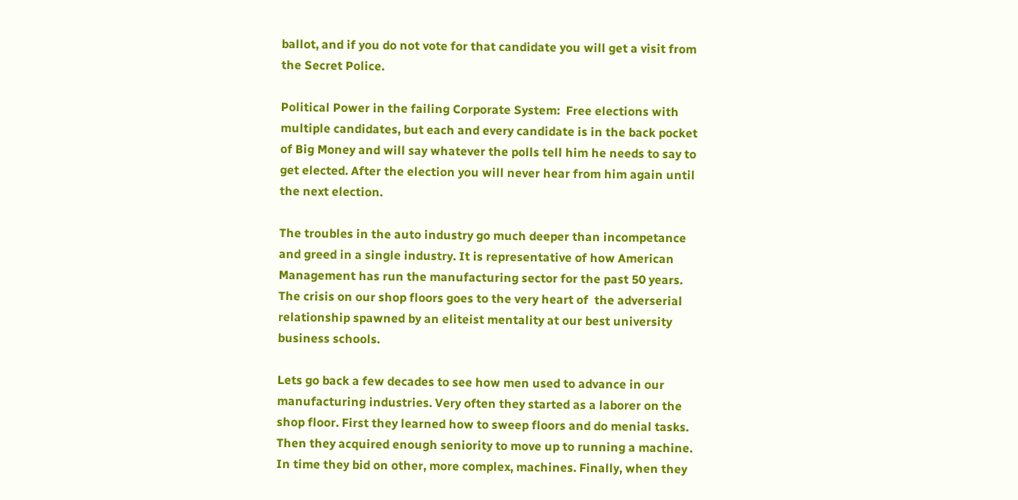ballot, and if you do not vote for that candidate you will get a visit from the Secret Police.

Political Power in the failing Corporate System:  Free elections with multiple candidates, but each and every candidate is in the back pocket of Big Money and will say whatever the polls tell him he needs to say to get elected. After the election you will never hear from him again until the next election.

The troubles in the auto industry go much deeper than incompetance and greed in a single industry. It is representative of how American Management has run the manufacturing sector for the past 50 years. The crisis on our shop floors goes to the very heart of  the adverserial relationship spawned by an eliteist mentality at our best university business schools.

Lets go back a few decades to see how men used to advance in our manufacturing industries. Very often they started as a laborer on the shop floor. First they learned how to sweep floors and do menial tasks. Then they acquired enough seniority to move up to running a machine. In time they bid on other, more complex, machines. Finally, when they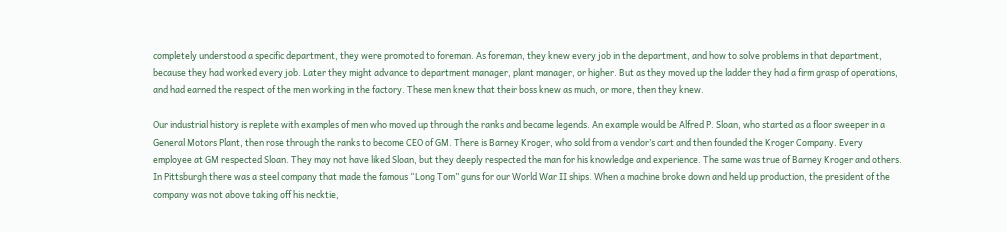completely understood a specific department, they were promoted to foreman. As foreman, they knew every job in the department, and how to solve problems in that department, because they had worked every job. Later they might advance to department manager, plant manager, or higher. But as they moved up the ladder they had a firm grasp of operations, and had earned the respect of the men working in the factory. These men knew that their boss knew as much, or more, then they knew.

Our industrial history is replete with examples of men who moved up through the ranks and became legends. An example would be Alfred P. Sloan, who started as a floor sweeper in a General Motors Plant, then rose through the ranks to become CEO of GM. There is Barney Kroger, who sold from a vendor’s cart and then founded the Kroger Company. Every employee at GM respected Sloan. They may not have liked Sloan, but they deeply respected the man for his knowledge and experience. The same was true of Barney Kroger and others. In Pittsburgh there was a steel company that made the famous “Long Tom” guns for our World War II ships. When a machine broke down and held up production, the president of the company was not above taking off his necktie,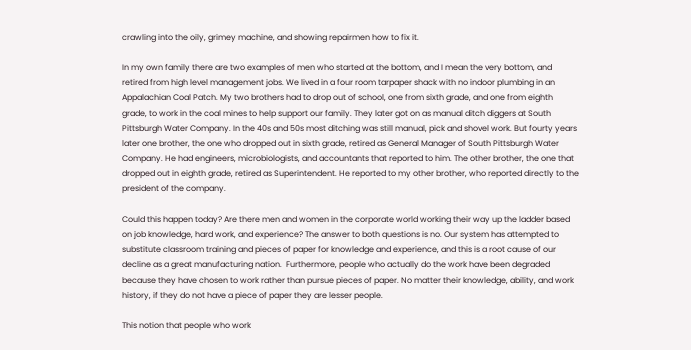crawling into the oily, grimey machine, and showing repairmen how to fix it.

In my own family there are two examples of men who started at the bottom, and I mean the very bottom, and retired from high level management jobs. We lived in a four room tarpaper shack with no indoor plumbing in an Appalachian Coal Patch. My two brothers had to drop out of school, one from sixth grade, and one from eighth grade, to work in the coal mines to help support our family. They later got on as manual ditch diggers at South Pittsburgh Water Company. In the 40s and 50s most ditching was still manual, pick and shovel work. But fourty years later one brother, the one who dropped out in sixth grade, retired as General Manager of South Pittsburgh Water Company. He had engineers, microbiologists, and accountants that reported to him. The other brother, the one that dropped out in eighth grade, retired as Superintendent. He reported to my other brother, who reported directly to the president of the company.

Could this happen today? Are there men and women in the corporate world working their way up the ladder based on job knowledge, hard work, and experience? The answer to both questions is no. Our system has attempted to substitute classroom training and pieces of paper for knowledge and experience, and this is a root cause of our decline as a great manufacturing nation.  Furthermore, people who actually do the work have been degraded because they have chosen to work rather than pursue pieces of paper. No matter their knowledge, ability, and work history, if they do not have a piece of paper they are lesser people.

This notion that people who work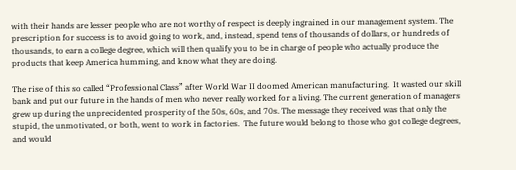with their hands are lesser people who are not worthy of respect is deeply ingrained in our management system. The prescription for success is to avoid going to work, and, instead, spend tens of thousands of dollars, or hundreds of thousands, to earn a college degree, which will then qualify you to be in charge of people who actually produce the products that keep America humming, and know what they are doing.

The rise of this so called “Professional Class” after World War II doomed American manufacturing.  It wasted our skill bank and put our future in the hands of men who never really worked for a living. The current generation of managers grew up during the unprecidented prosperity of the 50s, 60s, and 70s. The message they received was that only the stupid, the unmotivated, or both, went to work in factories.  The future would belong to those who got college degrees, and would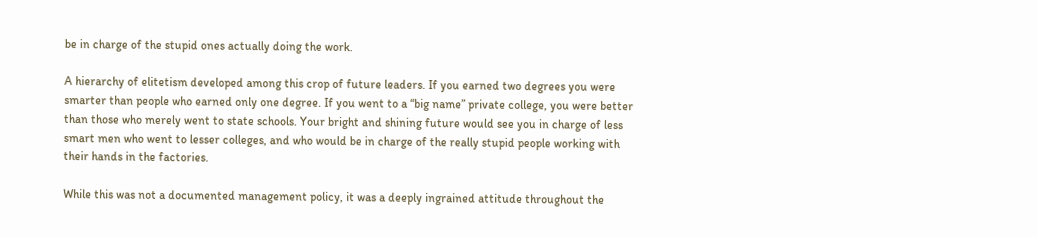be in charge of the stupid ones actually doing the work.

A hierarchy of elitetism developed among this crop of future leaders. If you earned two degrees you were smarter than people who earned only one degree. If you went to a “big name” private college, you were better than those who merely went to state schools. Your bright and shining future would see you in charge of less smart men who went to lesser colleges, and who would be in charge of the really stupid people working with their hands in the factories.

While this was not a documented management policy, it was a deeply ingrained attitude throughout the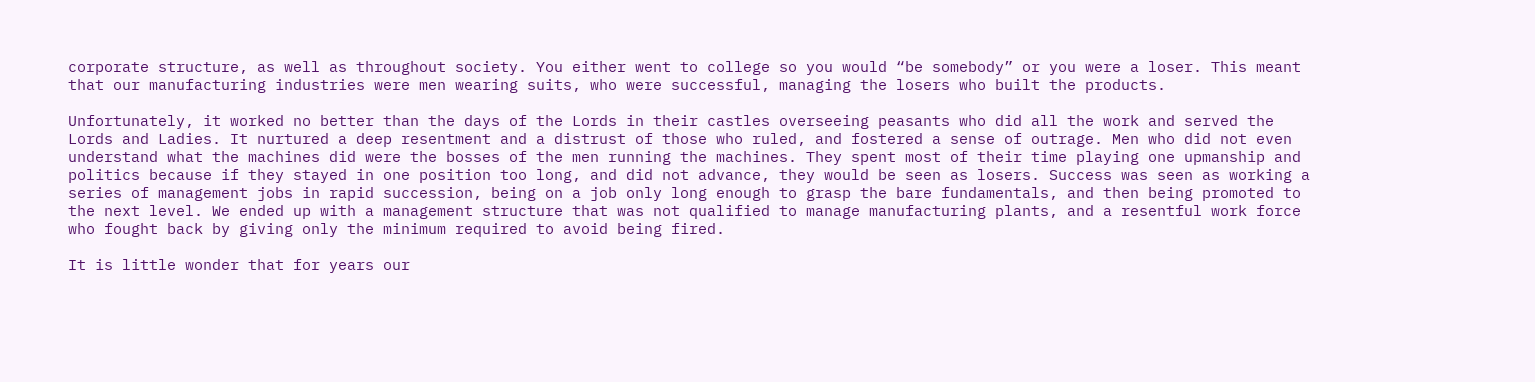corporate structure, as well as throughout society. You either went to college so you would “be somebody” or you were a loser. This meant that our manufacturing industries were men wearing suits, who were successful, managing the losers who built the products.

Unfortunately, it worked no better than the days of the Lords in their castles overseeing peasants who did all the work and served the Lords and Ladies. It nurtured a deep resentment and a distrust of those who ruled, and fostered a sense of outrage. Men who did not even understand what the machines did were the bosses of the men running the machines. They spent most of their time playing one upmanship and politics because if they stayed in one position too long, and did not advance, they would be seen as losers. Success was seen as working a series of management jobs in rapid succession, being on a job only long enough to grasp the bare fundamentals, and then being promoted to the next level. We ended up with a management structure that was not qualified to manage manufacturing plants, and a resentful work force who fought back by giving only the minimum required to avoid being fired.

It is little wonder that for years our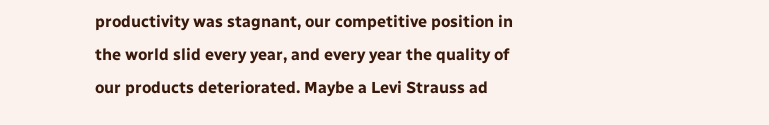productivity was stagnant, our competitive position in the world slid every year, and every year the quality of our products deteriorated. Maybe a Levi Strauss ad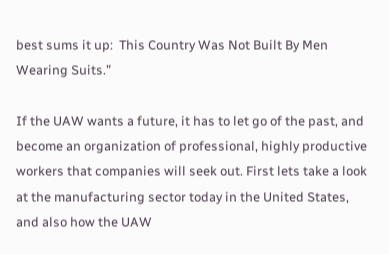best sums it up:  This Country Was Not Built By Men Wearing Suits.”

If the UAW wants a future, it has to let go of the past, and become an organization of professional, highly productive workers that companies will seek out. First lets take a look at the manufacturing sector today in the United States, and also how the UAW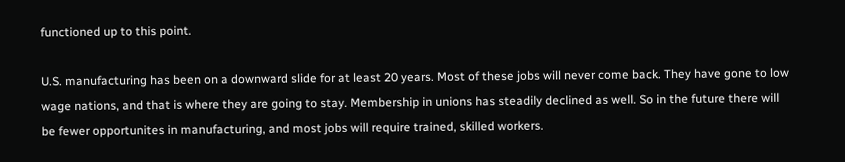functioned up to this point.

U.S. manufacturing has been on a downward slide for at least 20 years. Most of these jobs will never come back. They have gone to low wage nations, and that is where they are going to stay. Membership in unions has steadily declined as well. So in the future there will be fewer opportunites in manufacturing, and most jobs will require trained, skilled workers.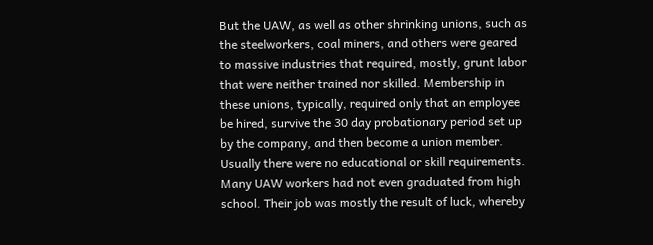But the UAW, as well as other shrinking unions, such as the steelworkers, coal miners, and others were geared to massive industries that required, mostly, grunt labor that were neither trained nor skilled. Membership in these unions, typically, required only that an employee be hired, survive the 30 day probationary period set up by the company, and then become a union member. Usually there were no educational or skill requirements. Many UAW workers had not even graduated from high school. Their job was mostly the result of luck, whereby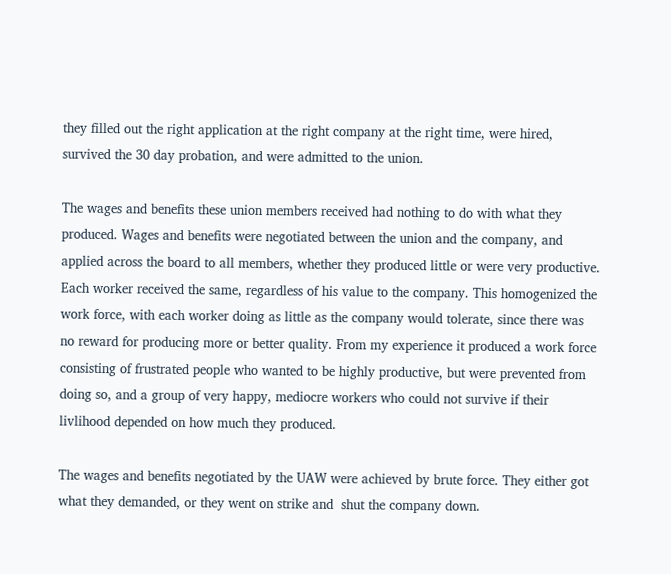they filled out the right application at the right company at the right time, were hired, survived the 30 day probation, and were admitted to the union.

The wages and benefits these union members received had nothing to do with what they produced. Wages and benefits were negotiated between the union and the company, and applied across the board to all members, whether they produced little or were very productive. Each worker received the same, regardless of his value to the company. This homogenized the work force, with each worker doing as little as the company would tolerate, since there was no reward for producing more or better quality. From my experience it produced a work force consisting of frustrated people who wanted to be highly productive, but were prevented from doing so, and a group of very happy, mediocre workers who could not survive if their livlihood depended on how much they produced.

The wages and benefits negotiated by the UAW were achieved by brute force. They either got what they demanded, or they went on strike and  shut the company down.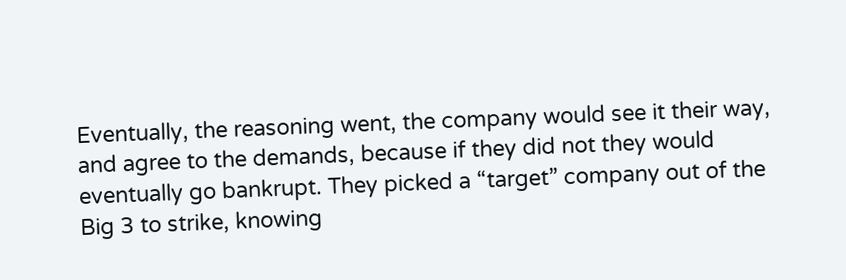Eventually, the reasoning went, the company would see it their way, and agree to the demands, because if they did not they would eventually go bankrupt. They picked a “target” company out of the Big 3 to strike, knowing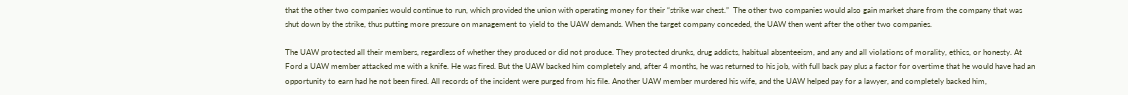that the other two companies would continue to run, which provided the union with operating money for their “strike war chest.”  The other two companies would also gain market share from the company that was shut down by the strike, thus putting more pressure on management to yield to the UAW demands. When the target company conceded, the UAW then went after the other two companies.

The UAW protected all their members, regardless of whether they produced or did not produce. They protected drunks, drug addicts, habitual absenteeism, and any and all violations of morality, ethics, or honesty. At Ford a UAW member attacked me with a knife. He was fired. But the UAW backed him completely and, after 4 months, he was returned to his job, with full back pay plus a factor for overtime that he would have had an opportunity to earn had he not been fired. All records of the incident were purged from his file. Another UAW member murdered his wife, and the UAW helped pay for a lawyer, and completely backed him,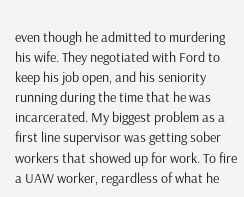even though he admitted to murdering his wife. They negotiated with Ford to keep his job open, and his seniority running during the time that he was incarcerated. My biggest problem as a first line supervisor was getting sober workers that showed up for work. To fire a UAW worker, regardless of what he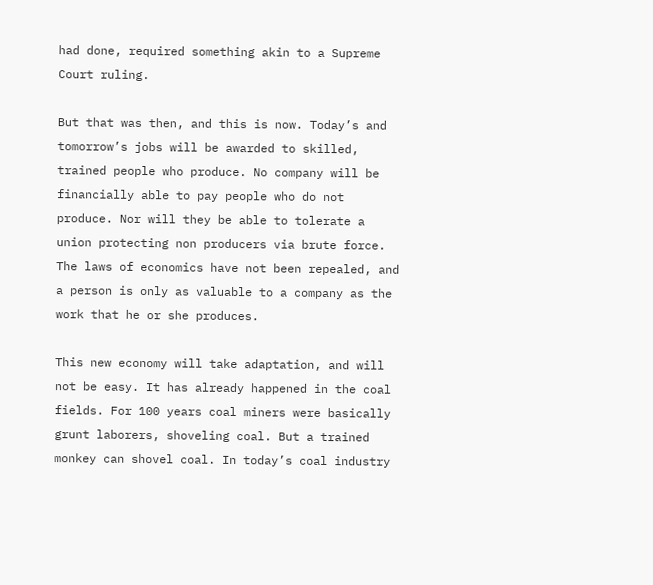had done, required something akin to a Supreme Court ruling.

But that was then, and this is now. Today’s and tomorrow’s jobs will be awarded to skilled, trained people who produce. No company will be financially able to pay people who do not produce. Nor will they be able to tolerate a union protecting non producers via brute force. The laws of economics have not been repealed, and a person is only as valuable to a company as the work that he or she produces.

This new economy will take adaptation, and will not be easy. It has already happened in the coal fields. For 100 years coal miners were basically grunt laborers, shoveling coal. But a trained monkey can shovel coal. In today’s coal industry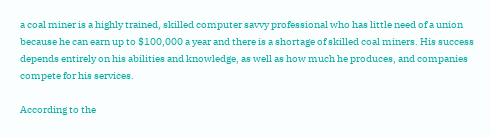a coal miner is a highly trained, skilled computer savvy professional who has little need of a union because he can earn up to $100,000 a year and there is a shortage of skilled coal miners. His success depends entirely on his abilities and knowledge, as well as how much he produces, and companies compete for his services.

According to the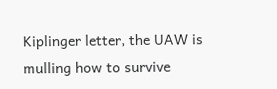Kiplinger letter, the UAW is mulling how to survive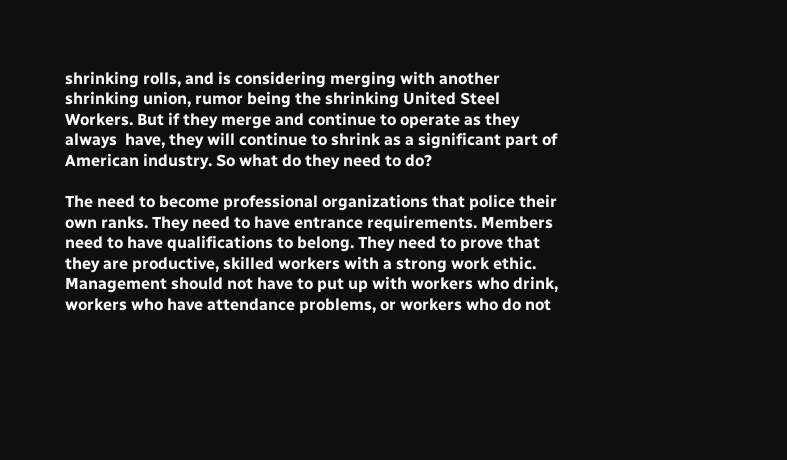shrinking rolls, and is considering merging with another shrinking union, rumor being the shrinking United Steel Workers. But if they merge and continue to operate as they always  have, they will continue to shrink as a significant part of American industry. So what do they need to do?

The need to become professional organizations that police their own ranks. They need to have entrance requirements. Members need to have qualifications to belong. They need to prove that they are productive, skilled workers with a strong work ethic. Management should not have to put up with workers who drink, workers who have attendance problems, or workers who do not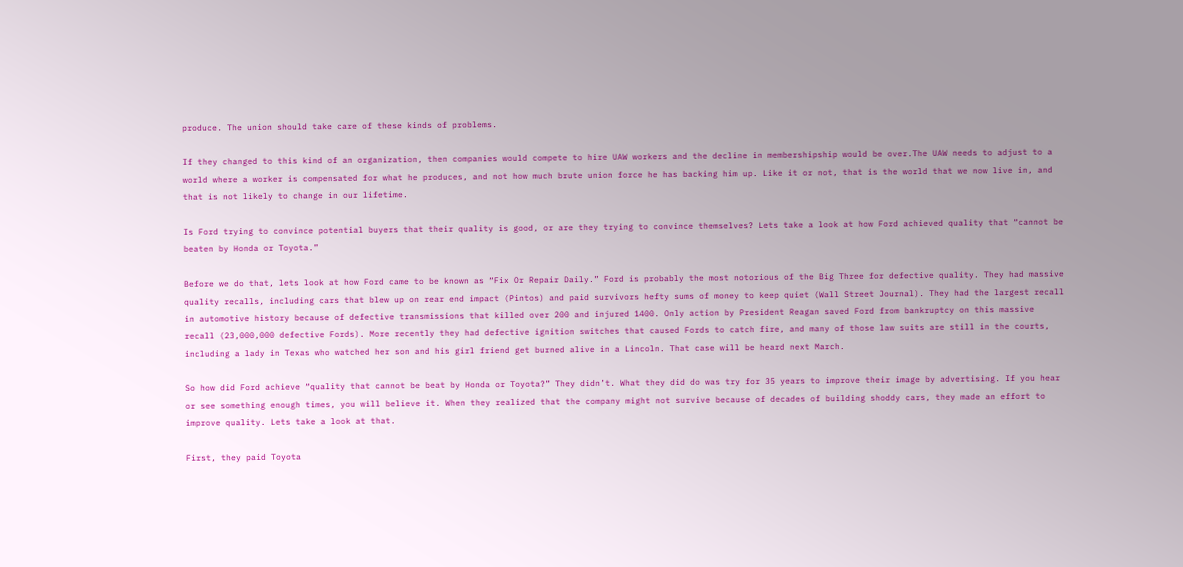produce. The union should take care of these kinds of problems.

If they changed to this kind of an organization, then companies would compete to hire UAW workers and the decline in membershipship would be over.The UAW needs to adjust to a world where a worker is compensated for what he produces, and not how much brute union force he has backing him up. Like it or not, that is the world that we now live in, and that is not likely to change in our lifetime.

Is Ford trying to convince potential buyers that their quality is good, or are they trying to convince themselves? Lets take a look at how Ford achieved quality that “cannot be beaten by Honda or Toyota.”

Before we do that, lets look at how Ford came to be known as “Fix Or Repair Daily.” Ford is probably the most notorious of the Big Three for defective quality. They had massive quality recalls, including cars that blew up on rear end impact (Pintos) and paid survivors hefty sums of money to keep quiet (Wall Street Journal). They had the largest recall in automotive history because of defective transmissions that killed over 200 and injured 1400. Only action by President Reagan saved Ford from bankruptcy on this massive recall (23,000,000 defective Fords). More recently they had defective ignition switches that caused Fords to catch fire, and many of those law suits are still in the courts, including a lady in Texas who watched her son and his girl friend get burned alive in a Lincoln. That case will be heard next March.

So how did Ford achieve “quality that cannot be beat by Honda or Toyota?” They didn’t. What they did do was try for 35 years to improve their image by advertising. If you hear or see something enough times, you will believe it. When they realized that the company might not survive because of decades of building shoddy cars, they made an effort to improve quality. Lets take a look at that.

First, they paid Toyota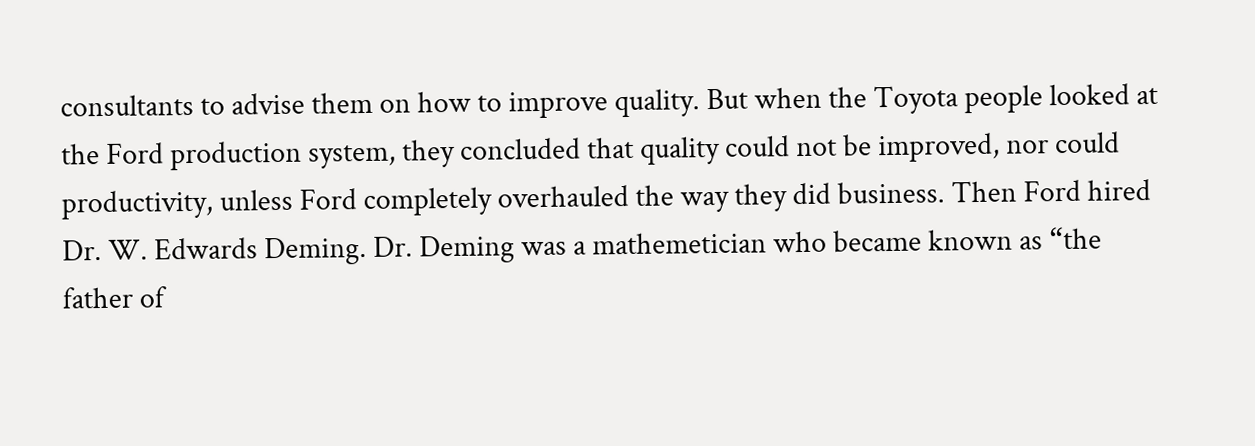consultants to advise them on how to improve quality. But when the Toyota people looked at the Ford production system, they concluded that quality could not be improved, nor could productivity, unless Ford completely overhauled the way they did business. Then Ford hired Dr. W. Edwards Deming. Dr. Deming was a mathemetician who became known as “the father of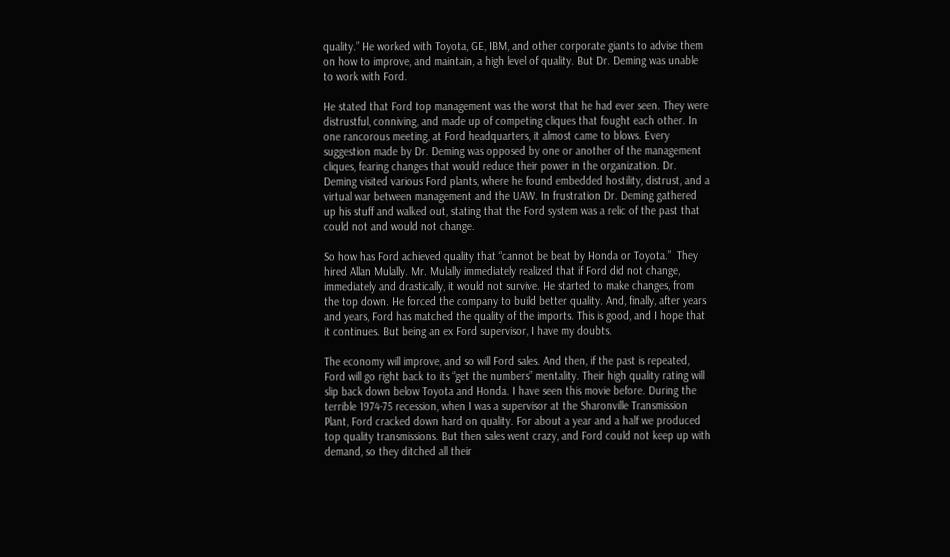quality.” He worked with Toyota, GE, IBM, and other corporate giants to advise them on how to improve, and maintain, a high level of quality. But Dr. Deming was unable to work with Ford.

He stated that Ford top management was the worst that he had ever seen. They were distrustful, conniving, and made up of competing cliques that fought each other. In one rancorous meeting, at Ford headquarters, it almost came to blows. Every suggestion made by Dr. Deming was opposed by one or another of the management cliques, fearing changes that would reduce their power in the organization. Dr. Deming visited various Ford plants, where he found embedded hostility, distrust, and a virtual war between management and the UAW. In frustration Dr. Deming gathered up his stuff and walked out, stating that the Ford system was a relic of the past that could not and would not change.

So how has Ford achieved quality that “cannot be beat by Honda or Toyota.”  They hired Allan Mulally. Mr. Mulally immediately realized that if Ford did not change, immediately and drastically, it would not survive. He started to make changes, from the top down. He forced the company to build better quality. And, finally, after years and years, Ford has matched the quality of the imports. This is good, and I hope that it continues. But being an ex Ford supervisor, I have my doubts.

The economy will improve, and so will Ford sales. And then, if the past is repeated, Ford will go right back to its “get the numbers” mentality. Their high quality rating will slip back down below Toyota and Honda. I have seen this movie before. During the terrible 1974-75 recession, when I was a supervisor at the Sharonville Transmission Plant, Ford cracked down hard on quality. For about a year and a half we produced top quality transmissions. But then sales went crazy, and Ford could not keep up with demand, so they ditched all their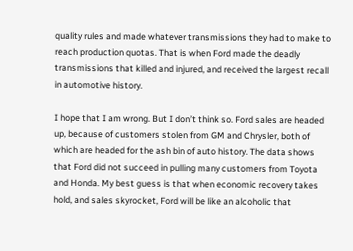quality rules and made whatever transmissions they had to make to reach production quotas. That is when Ford made the deadly transmissions that killed and injured, and received the largest recall in automotive history.

I hope that I am wrong. But I don’t think so. Ford sales are headed up, because of customers stolen from GM and Chrysler, both of which are headed for the ash bin of auto history. The data shows that Ford did not succeed in pulling many customers from Toyota and Honda. My best guess is that when economic recovery takes hold, and sales skyrocket, Ford will be like an alcoholic that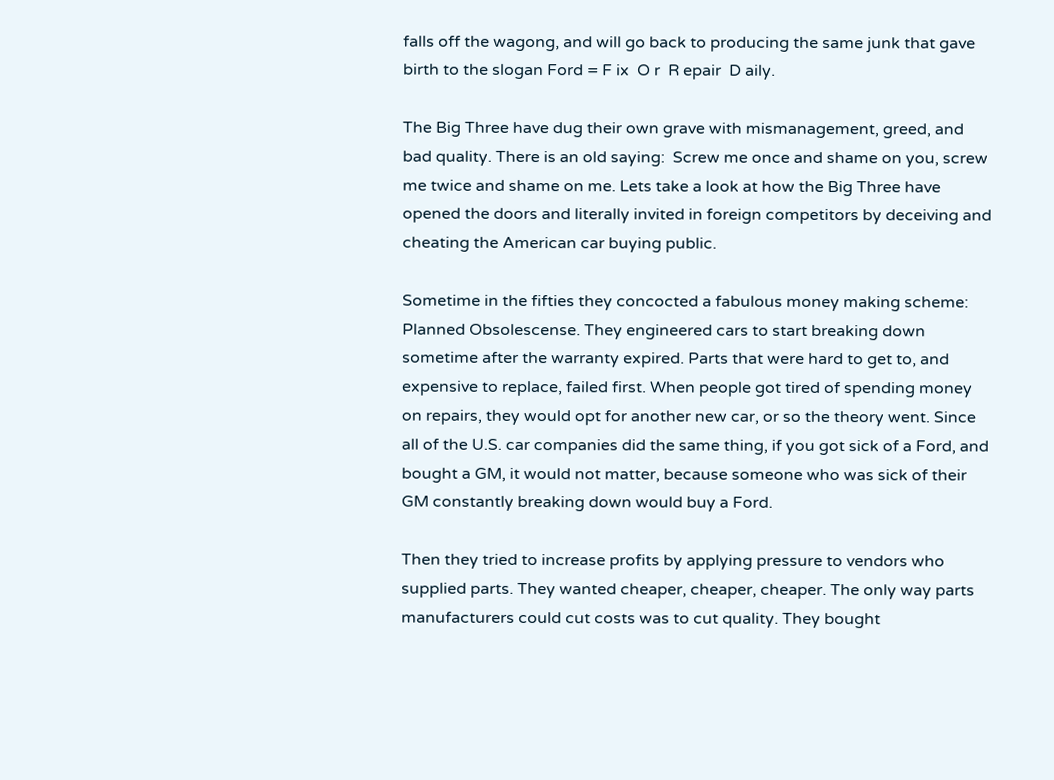falls off the wagong, and will go back to producing the same junk that gave birth to the slogan Ford = F ix  O r  R epair  D aily.

The Big Three have dug their own grave with mismanagement, greed, and bad quality. There is an old saying:  Screw me once and shame on you, screw me twice and shame on me. Lets take a look at how the Big Three have opened the doors and literally invited in foreign competitors by deceiving and cheating the American car buying public.

Sometime in the fifties they concocted a fabulous money making scheme:  Planned Obsolescense. They engineered cars to start breaking down sometime after the warranty expired. Parts that were hard to get to, and expensive to replace, failed first. When people got tired of spending money on repairs, they would opt for another new car, or so the theory went. Since all of the U.S. car companies did the same thing, if you got sick of a Ford, and bought a GM, it would not matter, because someone who was sick of their GM constantly breaking down would buy a Ford.

Then they tried to increase profits by applying pressure to vendors who supplied parts. They wanted cheaper, cheaper, cheaper. The only way parts manufacturers could cut costs was to cut quality. They bought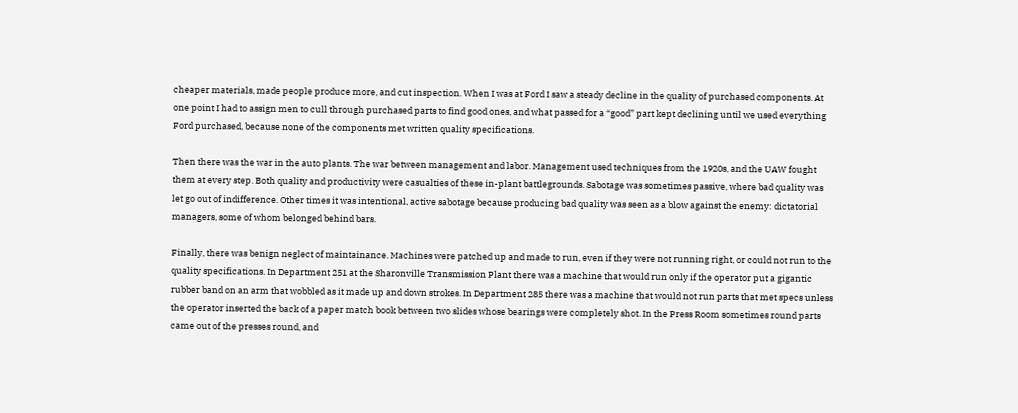cheaper materials, made people produce more, and cut inspection. When I was at Ford I saw a steady decline in the quality of purchased components. At one point I had to assign men to cull through purchased parts to find good ones, and what passed for a “good” part kept declining until we used everything Ford purchased, because none of the components met written quality specifications.

Then there was the war in the auto plants. The war between management and labor. Management used techniques from the 1920s, and the UAW fought them at every step. Both quality and productivity were casualties of these in-plant battlegrounds. Sabotage was sometimes passive, where bad quality was let go out of indifference. Other times it was intentional, active sabotage because producing bad quality was seen as a blow against the enemy: dictatorial managers, some of whom belonged behind bars.

Finally, there was benign neglect of maintainance. Machines were patched up and made to run, even if they were not running right, or could not run to the quality specifications. In Department 251 at the Sharonville Transmission Plant there was a machine that would run only if the operator put a gigantic rubber band on an arm that wobbled as it made up and down strokes. In Department 285 there was a machine that would not run parts that met specs unless the operator inserted the back of a paper match book between two slides whose bearings were completely shot. In the Press Room sometimes round parts came out of the presses round, and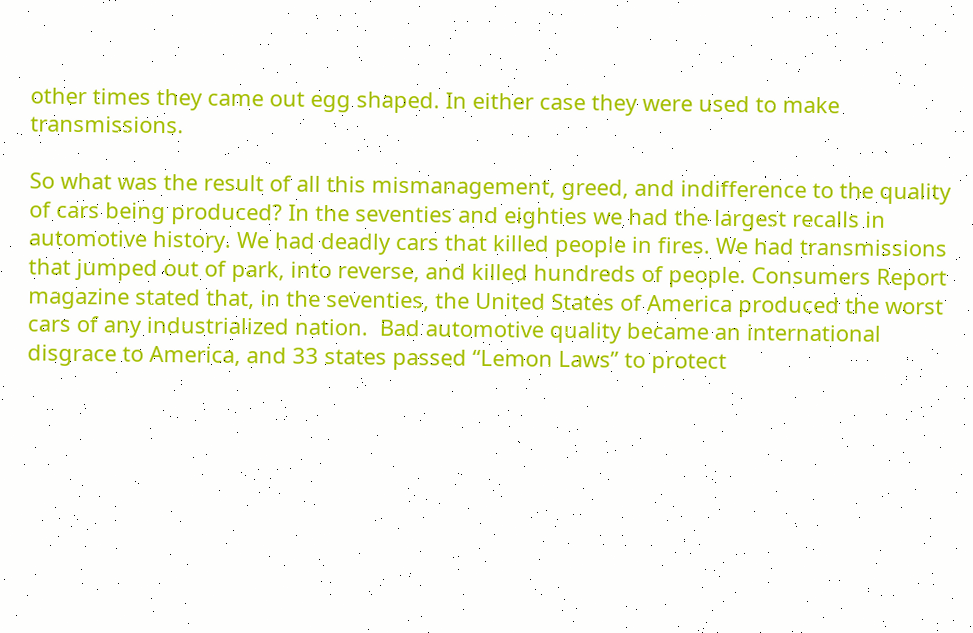other times they came out egg shaped. In either case they were used to make transmissions.

So what was the result of all this mismanagement, greed, and indifference to the quality of cars being produced? In the seventies and eighties we had the largest recalls in automotive history. We had deadly cars that killed people in fires. We had transmissions that jumped out of park, into reverse, and killed hundreds of people. Consumers Report magazine stated that, in the seventies, the United States of America produced the worst cars of any industrialized nation.  Bad automotive quality became an international disgrace to America, and 33 states passed “Lemon Laws” to protect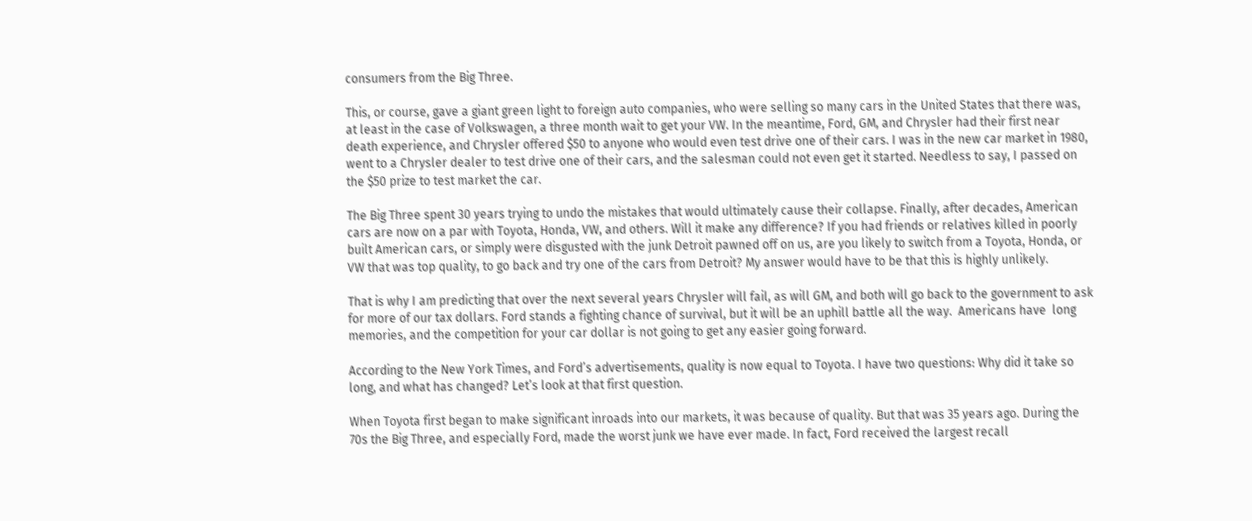consumers from the Big Three.

This, or course, gave a giant green light to foreign auto companies, who were selling so many cars in the United States that there was, at least in the case of Volkswagen, a three month wait to get your VW. In the meantime, Ford, GM, and Chrysler had their first near death experience, and Chrysler offered $50 to anyone who would even test drive one of their cars. I was in the new car market in 1980, went to a Chrysler dealer to test drive one of their cars, and the salesman could not even get it started. Needless to say, I passed on the $50 prize to test market the car.

The Big Three spent 30 years trying to undo the mistakes that would ultimately cause their collapse. Finally, after decades, American cars are now on a par with Toyota, Honda, VW, and others. Will it make any difference? If you had friends or relatives killed in poorly built American cars, or simply were disgusted with the junk Detroit pawned off on us, are you likely to switch from a Toyota, Honda, or VW that was top quality, to go back and try one of the cars from Detroit? My answer would have to be that this is highly unlikely.

That is why I am predicting that over the next several years Chrysler will fail, as will GM, and both will go back to the government to ask for more of our tax dollars. Ford stands a fighting chance of survival, but it will be an uphill battle all the way.  Americans have  long memories, and the competition for your car dollar is not going to get any easier going forward.

According to the New York Times, and Ford’s advertisements, quality is now equal to Toyota. I have two questions: Why did it take so long, and what has changed? Let’s look at that first question.

When Toyota first began to make significant inroads into our markets, it was because of quality. But that was 35 years ago. During the 70s the Big Three, and especially Ford, made the worst junk we have ever made. In fact, Ford received the largest recall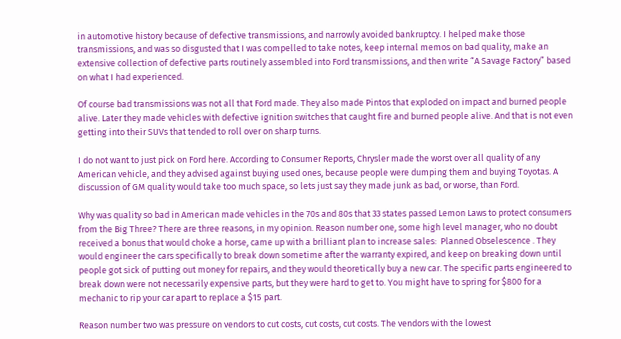in automotive history because of defective transmissions, and narrowly avoided bankruptcy. I helped make those transmissions, and was so disgusted that I was compelled to take notes, keep internal memos on bad quality, make an extensive collection of defective parts routinely assembled into Ford transmissions, and then write “A Savage Factory” based on what I had experienced.

Of course bad transmissions was not all that Ford made. They also made Pintos that exploded on impact and burned people alive. Later they made vehicles with defective ignition switches that caught fire and burned people alive. And that is not even getting into their SUVs that tended to roll over on sharp turns.

I do not want to just pick on Ford here. According to Consumer Reports, Chrysler made the worst over all quality of any American vehicle, and they advised against buying used ones, because people were dumping them and buying Toyotas. A discussion of GM quality would take too much space, so lets just say they made junk as bad, or worse, than Ford.

Why was quality so bad in American made vehicles in the 70s and 80s that 33 states passed Lemon Laws to protect consumers from the Big Three? There are three reasons, in my opinion. Reason number one, some high level manager, who no doubt received a bonus that would choke a horse, came up with a brilliant plan to increase sales:  Planned Obselescence . They would engineer the cars specifically to break down sometime after the warranty expired, and keep on breaking down until people got sick of putting out money for repairs, and they would theoretically buy a new car. The specific parts engineered to break down were not necessarily expensive parts, but they were hard to get to. You might have to spring for $800 for a mechanic to rip your car apart to replace a $15 part.

Reason number two was pressure on vendors to cut costs, cut costs, cut costs. The vendors with the lowest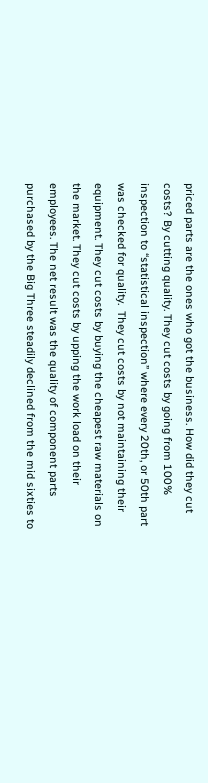priced parts are the ones who got the business. How did they cut costs? By cutting quality. They cut costs by going from 100% inspection to “statistical inspection” where every 20th, or 50th part was checked for quality.  They cut costs by not maintaining their equipment. They cut costs by buying the cheapest raw materials on the market. They cut costs by upping the work load on their employees. The net result was the quality of component parts purchased by the Big Three steadily declined from the mid sixties to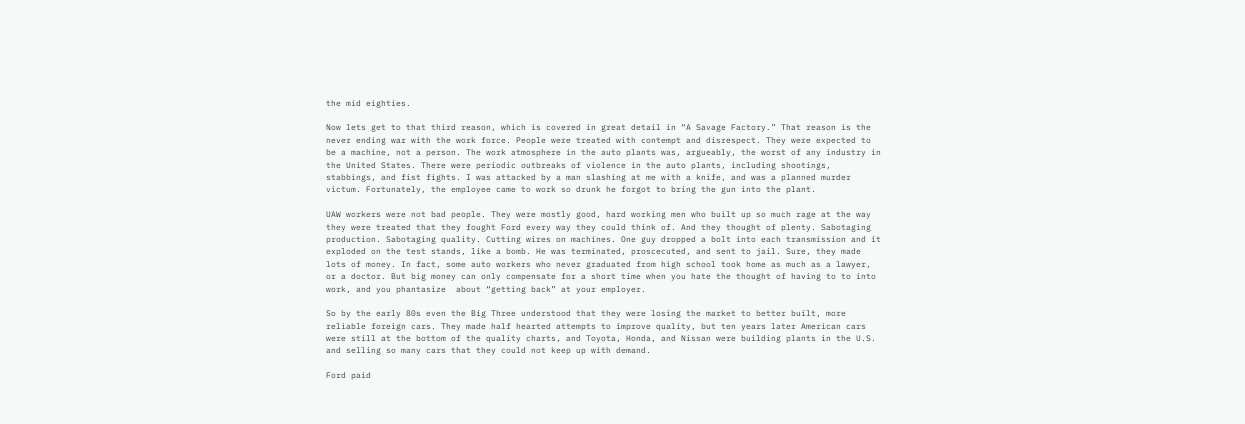the mid eighties.

Now lets get to that third reason, which is covered in great detail in “A Savage Factory.” That reason is the never ending war with the work force. People were treated with contempt and disrespect. They were expected to be a machine, not a person. The work atmosphere in the auto plants was, argueably, the worst of any industry in the United States. There were periodic outbreaks of violence in the auto plants, including shootings, stabbings, and fist fights. I was attacked by a man slashing at me with a knife, and was a planned murder victum. Fortunately, the employee came to work so drunk he forgot to bring the gun into the plant.

UAW workers were not bad people. They were mostly good, hard working men who built up so much rage at the way they were treated that they fought Ford every way they could think of. And they thought of plenty. Sabotaging production. Sabotaging quality. Cutting wires on machines. One guy dropped a bolt into each transmission and it exploded on the test stands, like a bomb. He was terminated, proscecuted, and sent to jail. Sure, they made lots of money. In fact, some auto workers who never graduated from high school took home as much as a lawyer, or a doctor. But big money can only compensate for a short time when you hate the thought of having to to into work, and you phantasize  about “getting back” at your employer.

So by the early 80s even the Big Three understood that they were losing the market to better built, more reliable foreign cars. They made half hearted attempts to improve quality, but ten years later American cars were still at the bottom of the quality charts, and Toyota, Honda, and Nissan were building plants in the U.S. and selling so many cars that they could not keep up with demand.

Ford paid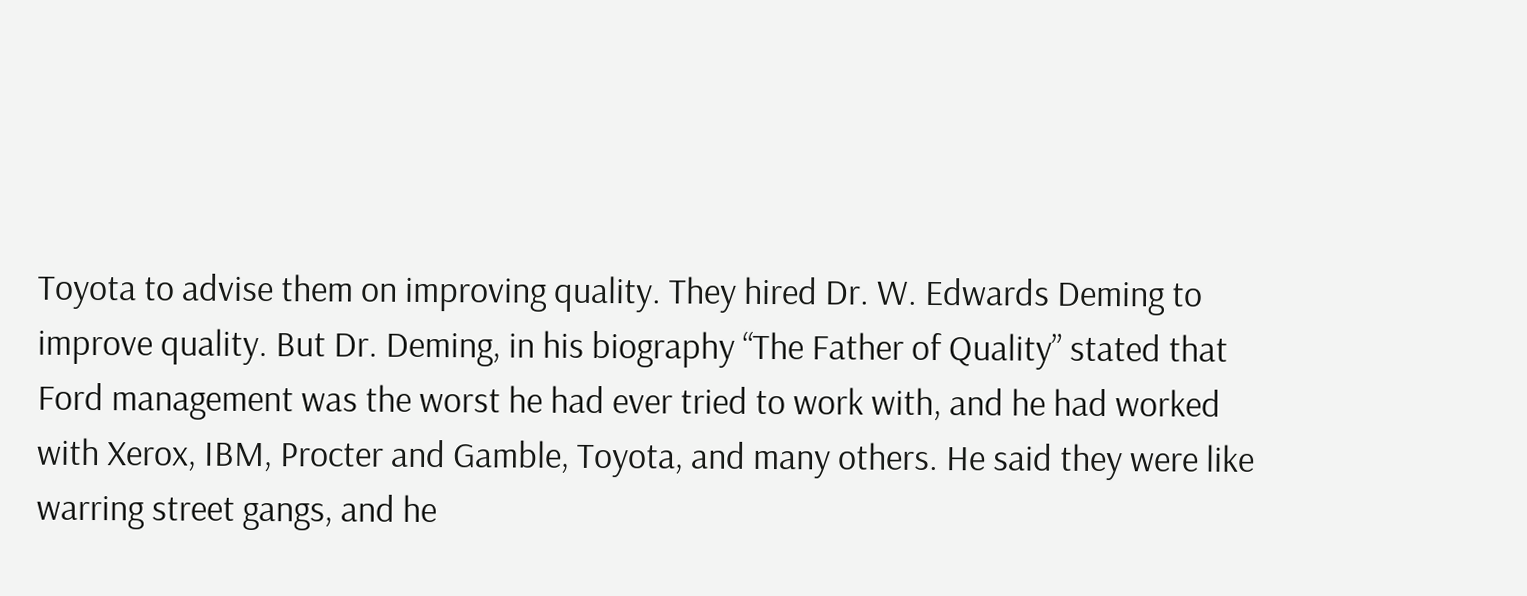Toyota to advise them on improving quality. They hired Dr. W. Edwards Deming to improve quality. But Dr. Deming, in his biography “The Father of Quality” stated that Ford management was the worst he had ever tried to work with, and he had worked with Xerox, IBM, Procter and Gamble, Toyota, and many others. He said they were like warring street gangs, and he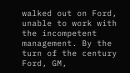walked out on Ford, unable to work with the incompetent management. By the turn of the century Ford, GM,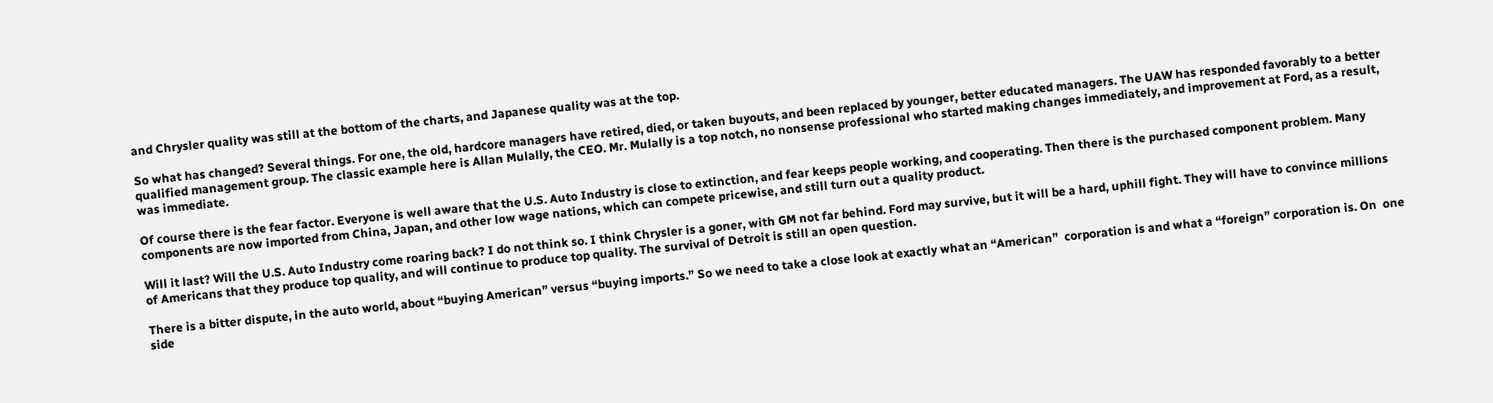and Chrysler quality was still at the bottom of the charts, and Japanese quality was at the top.

So what has changed? Several things. For one, the old, hardcore managers have retired, died, or taken buyouts, and been replaced by younger, better educated managers. The UAW has responded favorably to a better qualified management group. The classic example here is Allan Mulally, the CEO. Mr. Mulally is a top notch, no nonsense professional who started making changes immediately, and improvement at Ford, as a result, was immediate.

Of course there is the fear factor. Everyone is well aware that the U.S. Auto Industry is close to extinction, and fear keeps people working, and cooperating. Then there is the purchased component problem. Many components are now imported from China, Japan, and other low wage nations, which can compete pricewise, and still turn out a quality product.

Will it last? Will the U.S. Auto Industry come roaring back? I do not think so. I think Chrysler is a goner, with GM not far behind. Ford may survive, but it will be a hard, uphill fight. They will have to convince millions of Americans that they produce top quality, and will continue to produce top quality. The survival of Detroit is still an open question.

There is a bitter dispute, in the auto world, about “buying American” versus “buying imports.” So we need to take a close look at exactly what an “American”  corporation is and what a “foreign” corporation is. On  one side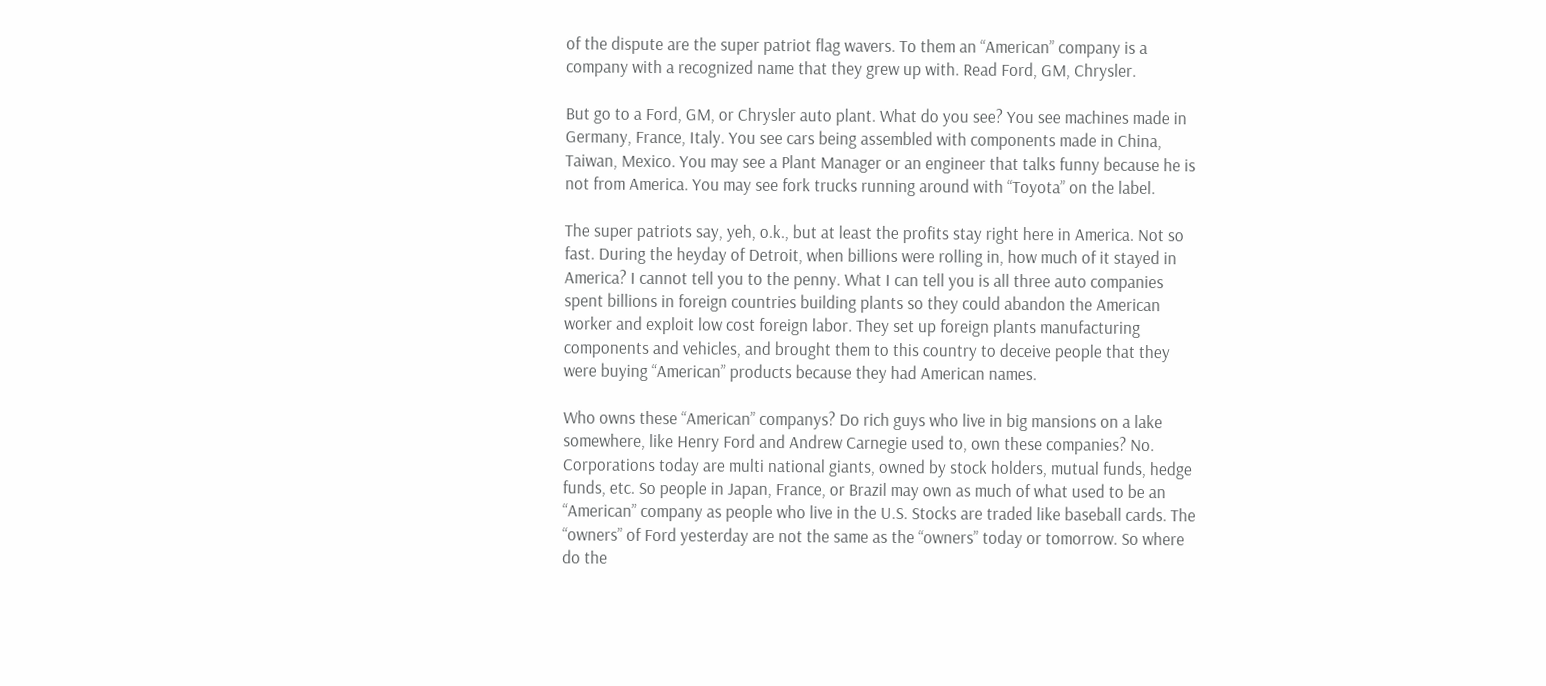of the dispute are the super patriot flag wavers. To them an “American” company is a company with a recognized name that they grew up with. Read Ford, GM, Chrysler.

But go to a Ford, GM, or Chrysler auto plant. What do you see? You see machines made in Germany, France, Italy. You see cars being assembled with components made in China, Taiwan, Mexico. You may see a Plant Manager or an engineer that talks funny because he is not from America. You may see fork trucks running around with “Toyota” on the label.

The super patriots say, yeh, o.k., but at least the profits stay right here in America. Not so fast. During the heyday of Detroit, when billions were rolling in, how much of it stayed in America? I cannot tell you to the penny. What I can tell you is all three auto companies spent billions in foreign countries building plants so they could abandon the American worker and exploit low cost foreign labor. They set up foreign plants manufacturing components and vehicles, and brought them to this country to deceive people that they were buying “American” products because they had American names.

Who owns these “American” companys? Do rich guys who live in big mansions on a lake somewhere, like Henry Ford and Andrew Carnegie used to, own these companies? No. Corporations today are multi national giants, owned by stock holders, mutual funds, hedge funds, etc. So people in Japan, France, or Brazil may own as much of what used to be an “American” company as people who live in the U.S. Stocks are traded like baseball cards. The “owners” of Ford yesterday are not the same as the “owners” today or tomorrow. So where do the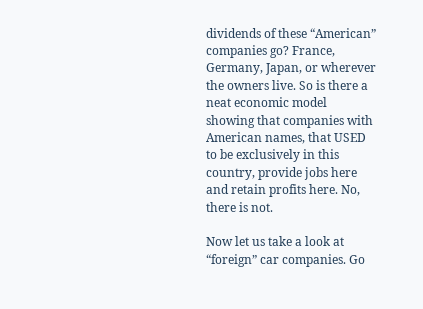dividends of these “American” companies go? France, Germany, Japan, or wherever the owners live. So is there a neat economic model showing that companies with American names, that USED to be exclusively in this country, provide jobs here and retain profits here. No, there is not.

Now let us take a look at “foreign” car companies. Go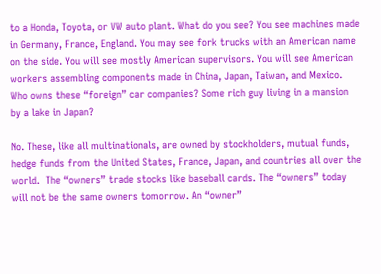to a Honda, Toyota, or VW auto plant. What do you see? You see machines made in Germany, France, England. You may see fork trucks with an American name on the side. You will see mostly American supervisors. You will see American workers assembling components made in China, Japan, Taiwan, and Mexico. Who owns these “foreign” car companies? Some rich guy living in a mansion by a lake in Japan?

No. These, like all multinationals, are owned by stockholders, mutual funds, hedge funds from the United States, France, Japan, and countries all over the world.  The “owners” trade stocks like baseball cards. The “owners” today will not be the same owners tomorrow. An “owner”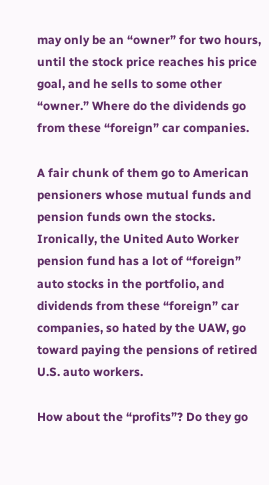may only be an “owner” for two hours, until the stock price reaches his price goal, and he sells to some other “owner.” Where do the dividends go from these “foreign” car companies.

A fair chunk of them go to American pensioners whose mutual funds and pension funds own the stocks. Ironically, the United Auto Worker pension fund has a lot of “foreign” auto stocks in the portfolio, and dividends from these “foreign” car companies, so hated by the UAW, go toward paying the pensions of retired U.S. auto workers.

How about the “profits”? Do they go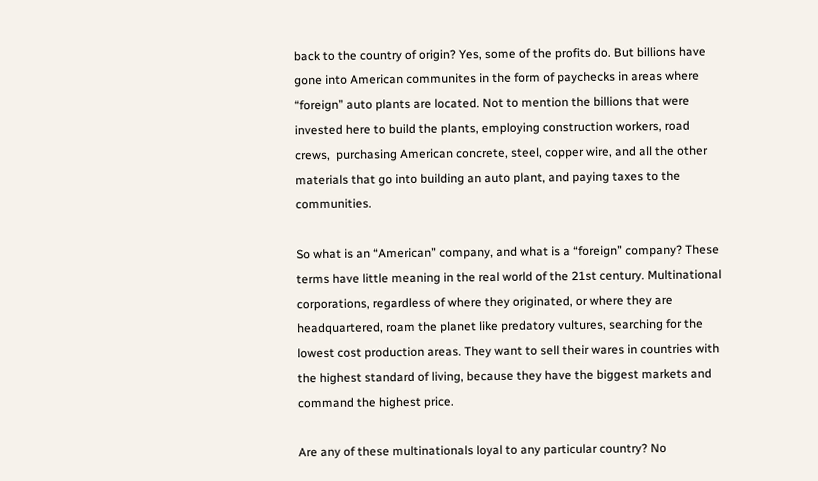back to the country of origin? Yes, some of the profits do. But billions have gone into American communites in the form of paychecks in areas where “foreign” auto plants are located. Not to mention the billions that were invested here to build the plants, employing construction workers, road crews,  purchasing American concrete, steel, copper wire, and all the other materials that go into building an auto plant, and paying taxes to the communities.

So what is an “American” company, and what is a “foreign” company? These terms have little meaning in the real world of the 21st century. Multinational corporations, regardless of where they originated, or where they are headquartered, roam the planet like predatory vultures, searching for the lowest cost production areas. They want to sell their wares in countries with the highest standard of living, because they have the biggest markets and command the highest price.

Are any of these multinationals loyal to any particular country? No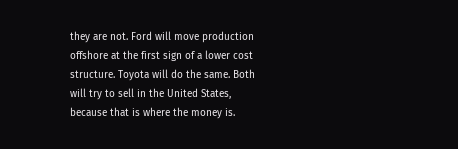they are not. Ford will move production offshore at the first sign of a lower cost structure. Toyota will do the same. Both will try to sell in the United States, because that is where the money is.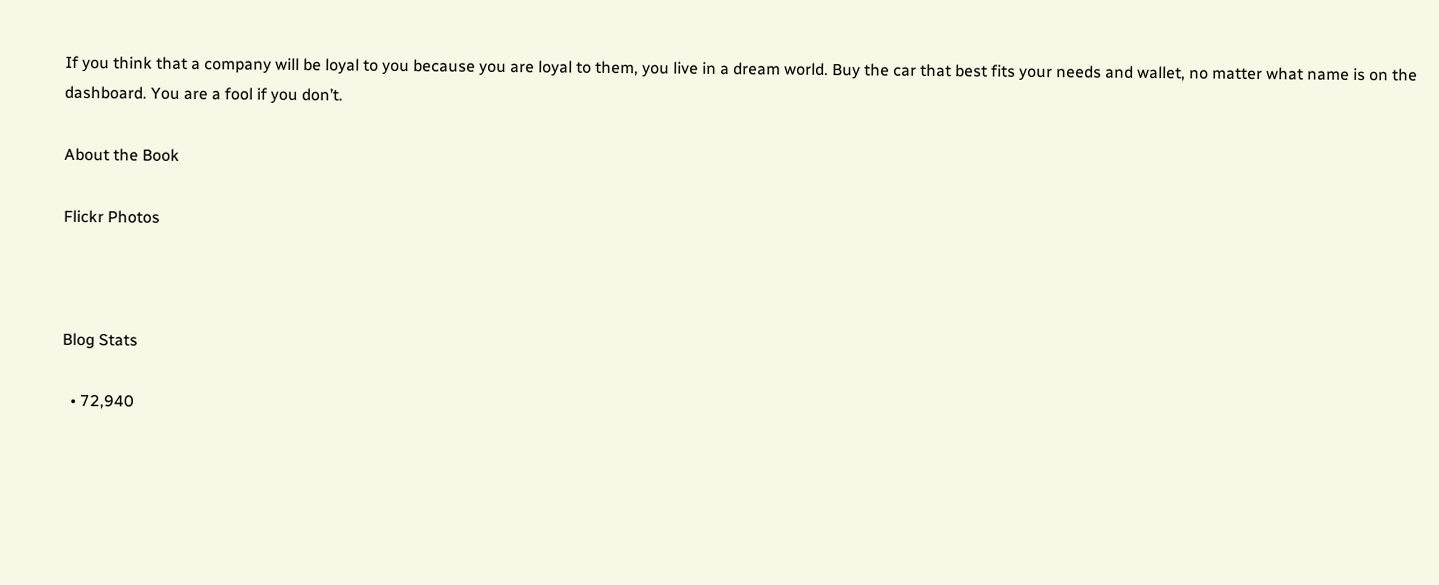If you think that a company will be loyal to you because you are loyal to them, you live in a dream world. Buy the car that best fits your needs and wallet, no matter what name is on the dashboard. You are a fool if you don’t.

About the Book

Flickr Photos



Blog Stats

  • 72,940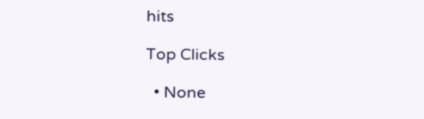hits

Top Clicks

  • None